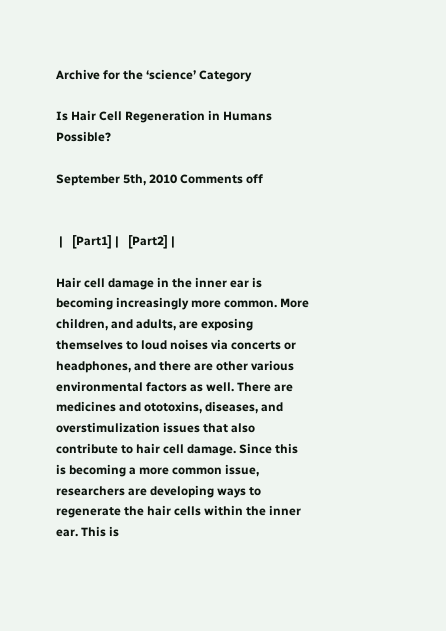Archive for the ‘science’ Category

Is Hair Cell Regeneration in Humans Possible?

September 5th, 2010 Comments off


 |   [Part1] |   [Part2] |

Hair cell damage in the inner ear is becoming increasingly more common. More children, and adults, are exposing themselves to loud noises via concerts or headphones, and there are other various environmental factors as well. There are medicines and ototoxins, diseases, and overstimulization issues that also contribute to hair cell damage. Since this is becoming a more common issue, researchers are developing ways to regenerate the hair cells within the inner ear. This is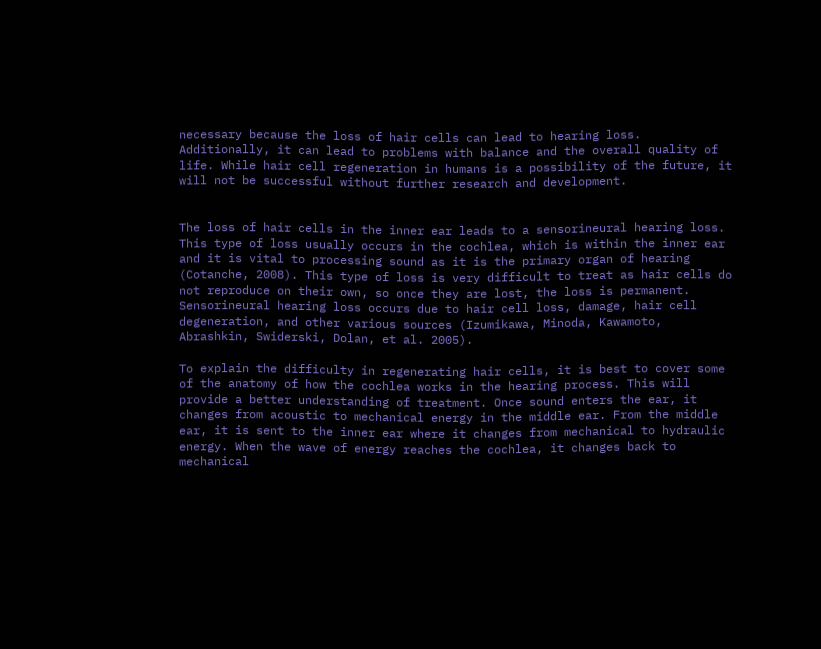necessary because the loss of hair cells can lead to hearing loss. Additionally, it can lead to problems with balance and the overall quality of life. While hair cell regeneration in humans is a possibility of the future, it will not be successful without further research and development.


The loss of hair cells in the inner ear leads to a sensorineural hearing loss. This type of loss usually occurs in the cochlea, which is within the inner ear and it is vital to processing sound as it is the primary organ of hearing (Cotanche, 2008). This type of loss is very difficult to treat as hair cells do not reproduce on their own, so once they are lost, the loss is permanent. Sensorineural hearing loss occurs due to hair cell loss, damage, hair cell degeneration, and other various sources (Izumikawa, Minoda, Kawamoto, Abrashkin, Swiderski, Dolan, et al. 2005).

To explain the difficulty in regenerating hair cells, it is best to cover some of the anatomy of how the cochlea works in the hearing process. This will provide a better understanding of treatment. Once sound enters the ear, it changes from acoustic to mechanical energy in the middle ear. From the middle ear, it is sent to the inner ear where it changes from mechanical to hydraulic energy. When the wave of energy reaches the cochlea, it changes back to mechanical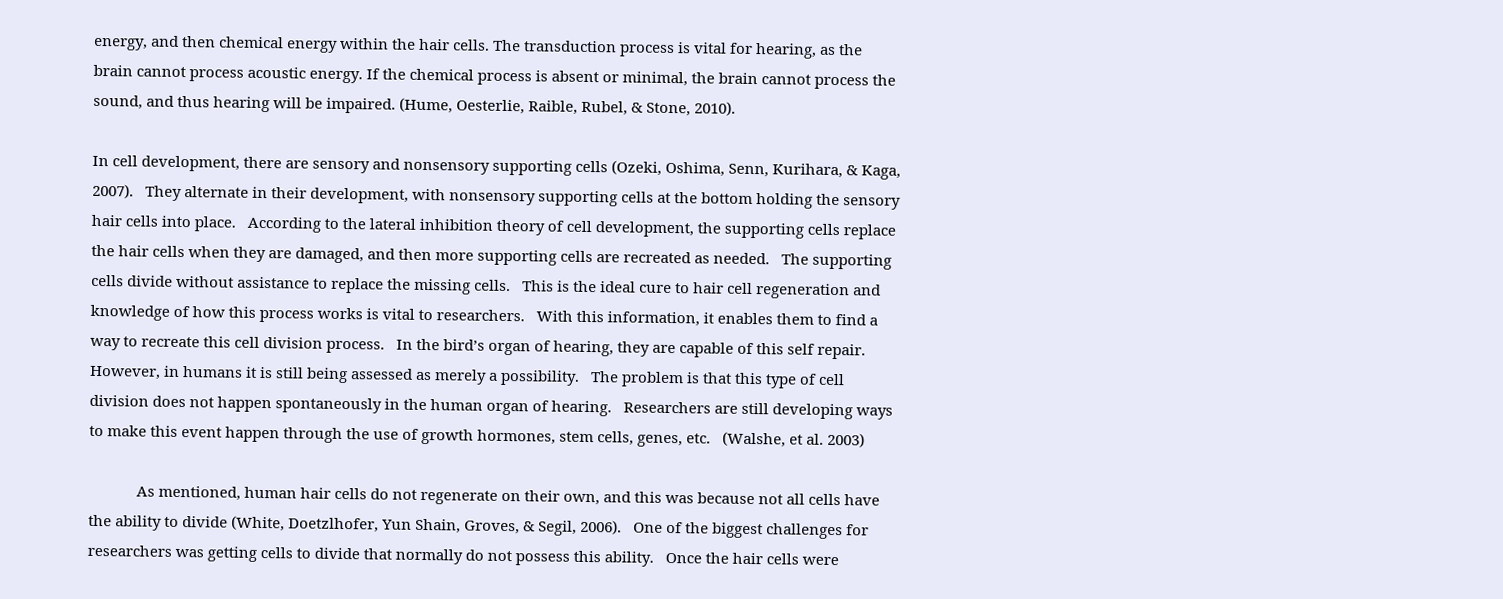energy, and then chemical energy within the hair cells. The transduction process is vital for hearing, as the brain cannot process acoustic energy. If the chemical process is absent or minimal, the brain cannot process the sound, and thus hearing will be impaired. (Hume, Oesterlie, Raible, Rubel, & Stone, 2010).

In cell development, there are sensory and nonsensory supporting cells (Ozeki, Oshima, Senn, Kurihara, & Kaga, 2007).   They alternate in their development, with nonsensory supporting cells at the bottom holding the sensory hair cells into place.   According to the lateral inhibition theory of cell development, the supporting cells replace the hair cells when they are damaged, and then more supporting cells are recreated as needed.   The supporting cells divide without assistance to replace the missing cells.   This is the ideal cure to hair cell regeneration and knowledge of how this process works is vital to researchers.   With this information, it enables them to find a way to recreate this cell division process.   In the bird’s organ of hearing, they are capable of this self repair.   However, in humans it is still being assessed as merely a possibility.   The problem is that this type of cell division does not happen spontaneously in the human organ of hearing.   Researchers are still developing ways to make this event happen through the use of growth hormones, stem cells, genes, etc.   (Walshe, et al. 2003)

            As mentioned, human hair cells do not regenerate on their own, and this was because not all cells have the ability to divide (White, Doetzlhofer, Yun Shain, Groves, & Segil, 2006).   One of the biggest challenges for researchers was getting cells to divide that normally do not possess this ability.   Once the hair cells were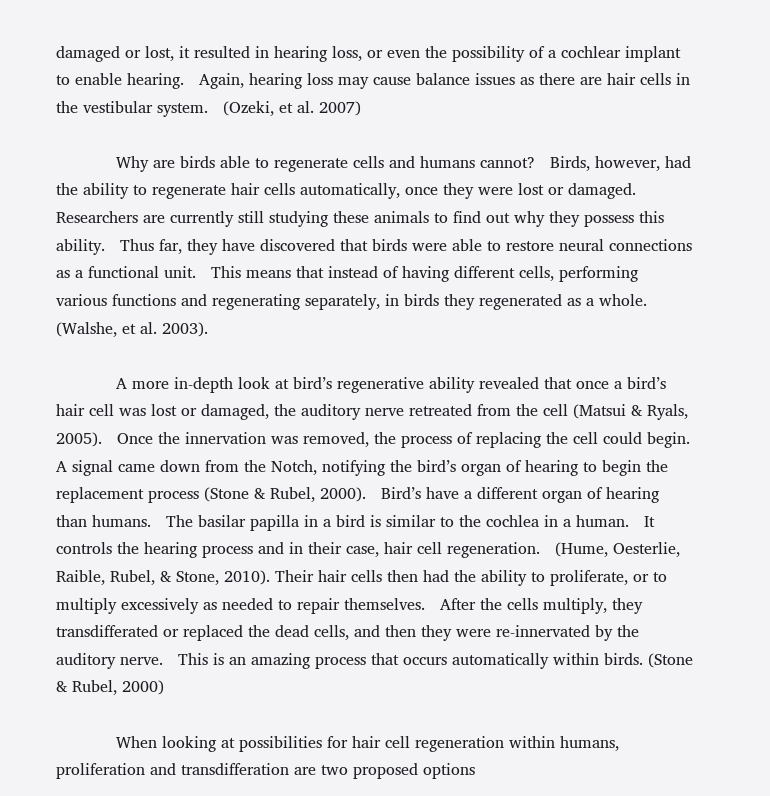damaged or lost, it resulted in hearing loss, or even the possibility of a cochlear implant to enable hearing.   Again, hearing loss may cause balance issues as there are hair cells in the vestibular system.   (Ozeki, et al. 2007)

            Why are birds able to regenerate cells and humans cannot?   Birds, however, had the ability to regenerate hair cells automatically, once they were lost or damaged.   Researchers are currently still studying these animals to find out why they possess this ability.   Thus far, they have discovered that birds were able to restore neural connections as a functional unit.   This means that instead of having different cells, performing various functions and regenerating separately, in birds they regenerated as a whole. (Walshe, et al. 2003).

            A more in-depth look at bird’s regenerative ability revealed that once a bird’s hair cell was lost or damaged, the auditory nerve retreated from the cell (Matsui & Ryals, 2005).   Once the innervation was removed, the process of replacing the cell could begin.   A signal came down from the Notch, notifying the bird’s organ of hearing to begin the replacement process (Stone & Rubel, 2000).   Bird’s have a different organ of hearing than humans.   The basilar papilla in a bird is similar to the cochlea in a human.   It controls the hearing process and in their case, hair cell regeneration.   (Hume, Oesterlie, Raible, Rubel, & Stone, 2010). Their hair cells then had the ability to proliferate, or to multiply excessively as needed to repair themselves.   After the cells multiply, they transdifferated or replaced the dead cells, and then they were re-innervated by the auditory nerve.   This is an amazing process that occurs automatically within birds. (Stone & Rubel, 2000)

            When looking at possibilities for hair cell regeneration within humans, proliferation and transdifferation are two proposed options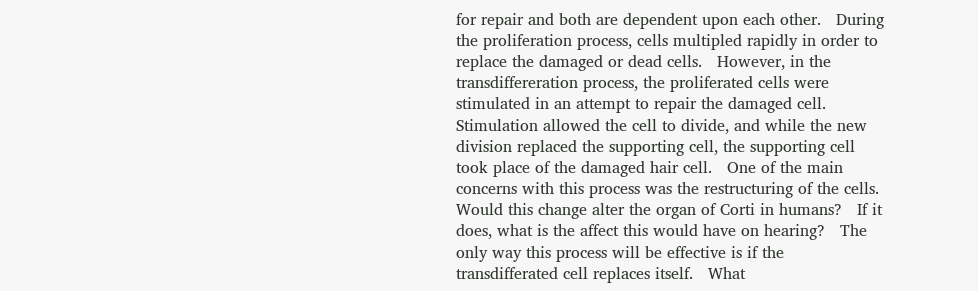for repair and both are dependent upon each other.   During the proliferation process, cells multipled rapidly in order to replace the damaged or dead cells.   However, in the transdiffereration process, the proliferated cells were stimulated in an attempt to repair the damaged cell.   Stimulation allowed the cell to divide, and while the new division replaced the supporting cell, the supporting cell took place of the damaged hair cell.   One of the main concerns with this process was the restructuring of the cells.   Would this change alter the organ of Corti in humans?   If it does, what is the affect this would have on hearing?   The only way this process will be effective is if the transdifferated cell replaces itself.   What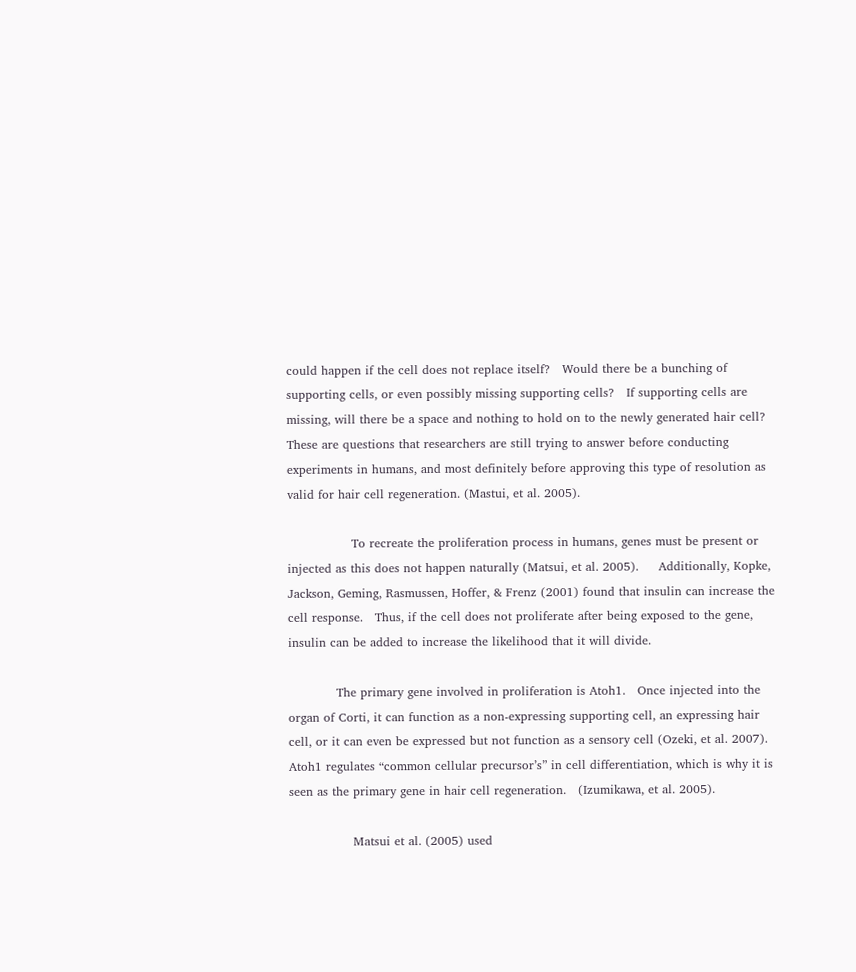could happen if the cell does not replace itself?   Would there be a bunching of supporting cells, or even possibly missing supporting cells?   If supporting cells are missing, will there be a space and nothing to hold on to the newly generated hair cell?   These are questions that researchers are still trying to answer before conducting experiments in humans, and most definitely before approving this type of resolution as valid for hair cell regeneration. (Mastui, et al. 2005).

                To recreate the proliferation process in humans, genes must be present or injected as this does not happen naturally (Matsui, et al. 2005).     Additionally, Kopke, Jackson, Geming, Rasmussen, Hoffer, & Frenz (2001) found that insulin can increase the cell response.   Thus, if the cell does not proliferate after being exposed to the gene, insulin can be added to increase the likelihood that it will divide.

            The primary gene involved in proliferation is Atoh1.   Once injected into the organ of Corti, it can function as a non-expressing supporting cell, an expressing hair cell, or it can even be expressed but not function as a sensory cell (Ozeki, et al. 2007).   Atoh1 regulates “common cellular precursor’s” in cell differentiation, which is why it is seen as the primary gene in hair cell regeneration.   (Izumikawa, et al. 2005).

                Matsui et al. (2005) used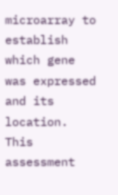microarray to establish which gene was expressed and its location.   This assessment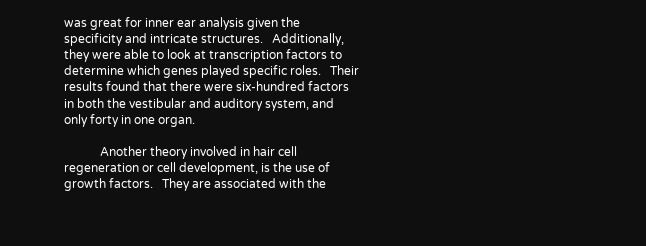was great for inner ear analysis given the specificity and intricate structures.   Additionally, they were able to look at transcription factors to determine which genes played specific roles.   Their results found that there were six-hundred factors in both the vestibular and auditory system, and only forty in one organ.

            Another theory involved in hair cell regeneration or cell development, is the use of growth factors.   They are associated with the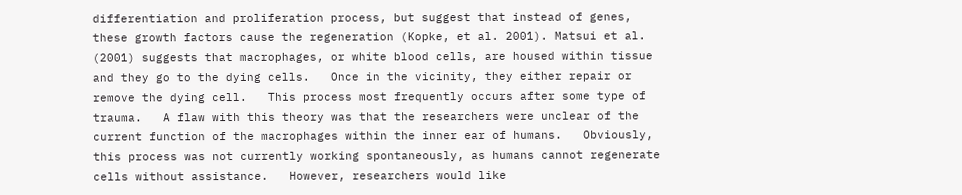differentiation and proliferation process, but suggest that instead of genes, these growth factors cause the regeneration (Kopke, et al. 2001). Matsui et al. (2001) suggests that macrophages, or white blood cells, are housed within tissue and they go to the dying cells.   Once in the vicinity, they either repair or remove the dying cell.   This process most frequently occurs after some type of trauma.   A flaw with this theory was that the researchers were unclear of the current function of the macrophages within the inner ear of humans.   Obviously, this process was not currently working spontaneously, as humans cannot regenerate cells without assistance.   However, researchers would like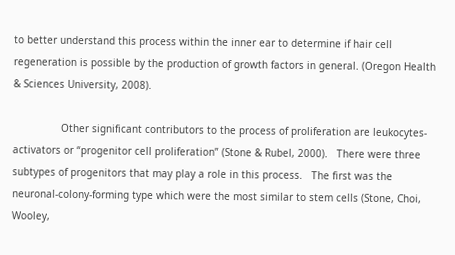to better understand this process within the inner ear to determine if hair cell regeneration is possible by the production of growth factors in general. (Oregon Health & Sciences University, 2008).

                Other significant contributors to the process of proliferation are leukocytes-activators or “progenitor cell proliferation” (Stone & Rubel, 2000).   There were three subtypes of progenitors that may play a role in this process.   The first was the neuronal-colony-forming type which were the most similar to stem cells (Stone, Choi, Wooley,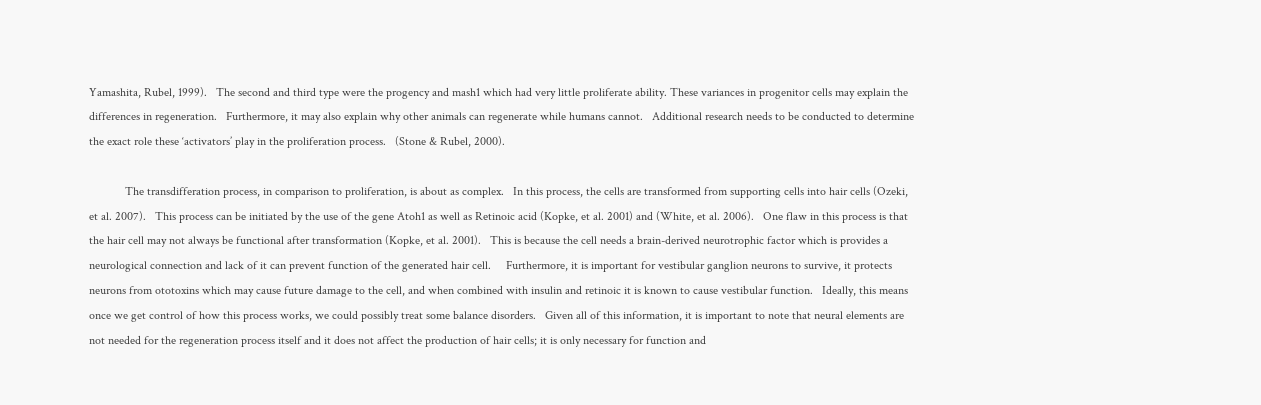Yamashita, Rubel, 1999).   The second and third type were the progency and mash1 which had very little proliferate ability. These variances in progenitor cells may explain the differences in regeneration.   Furthermore, it may also explain why other animals can regenerate while humans cannot.   Additional research needs to be conducted to determine the exact role these ‘activators’ play in the proliferation process.   (Stone & Rubel, 2000).

            The transdifferation process, in comparison to proliferation, is about as complex.   In this process, the cells are transformed from supporting cells into hair cells (Ozeki, et al. 2007).   This process can be initiated by the use of the gene Atoh1 as well as Retinoic acid (Kopke, et al. 2001) and (White, et al. 2006).   One flaw in this process is that the hair cell may not always be functional after transformation (Kopke, et al. 2001).   This is because the cell needs a brain-derived neurotrophic factor which is provides a neurological connection and lack of it can prevent function of the generated hair cell.     Furthermore, it is important for vestibular ganglion neurons to survive, it protects neurons from ototoxins which may cause future damage to the cell, and when combined with insulin and retinoic it is known to cause vestibular function.   Ideally, this means once we get control of how this process works, we could possibly treat some balance disorders.   Given all of this information, it is important to note that neural elements are not needed for the regeneration process itself and it does not affect the production of hair cells; it is only necessary for function and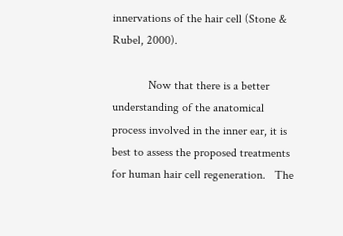innervations of the hair cell (Stone & Rubel, 2000).

            Now that there is a better understanding of the anatomical process involved in the inner ear, it is best to assess the proposed treatments for human hair cell regeneration.   The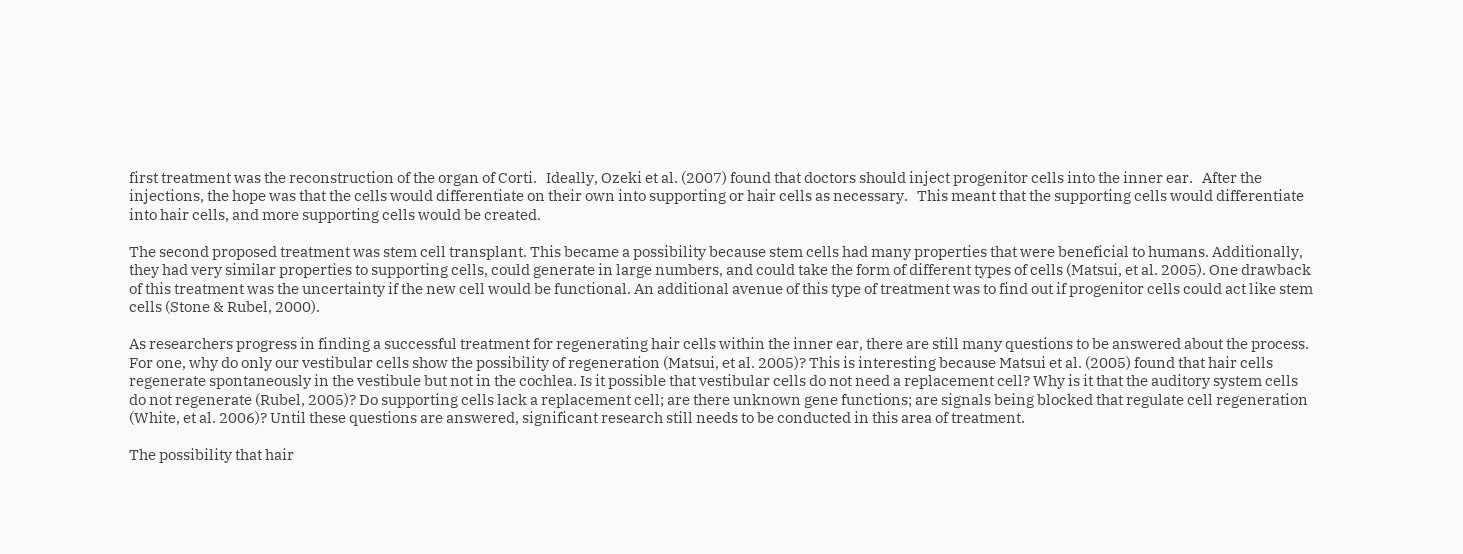first treatment was the reconstruction of the organ of Corti.   Ideally, Ozeki et al. (2007) found that doctors should inject progenitor cells into the inner ear.   After the injections, the hope was that the cells would differentiate on their own into supporting or hair cells as necessary.   This meant that the supporting cells would differentiate into hair cells, and more supporting cells would be created.

The second proposed treatment was stem cell transplant. This became a possibility because stem cells had many properties that were beneficial to humans. Additionally, they had very similar properties to supporting cells, could generate in large numbers, and could take the form of different types of cells (Matsui, et al. 2005). One drawback of this treatment was the uncertainty if the new cell would be functional. An additional avenue of this type of treatment was to find out if progenitor cells could act like stem cells (Stone & Rubel, 2000).

As researchers progress in finding a successful treatment for regenerating hair cells within the inner ear, there are still many questions to be answered about the process. For one, why do only our vestibular cells show the possibility of regeneration (Matsui, et al. 2005)? This is interesting because Matsui et al. (2005) found that hair cells regenerate spontaneously in the vestibule but not in the cochlea. Is it possible that vestibular cells do not need a replacement cell? Why is it that the auditory system cells do not regenerate (Rubel, 2005)? Do supporting cells lack a replacement cell; are there unknown gene functions; are signals being blocked that regulate cell regeneration (White, et al. 2006)? Until these questions are answered, significant research still needs to be conducted in this area of treatment.

The possibility that hair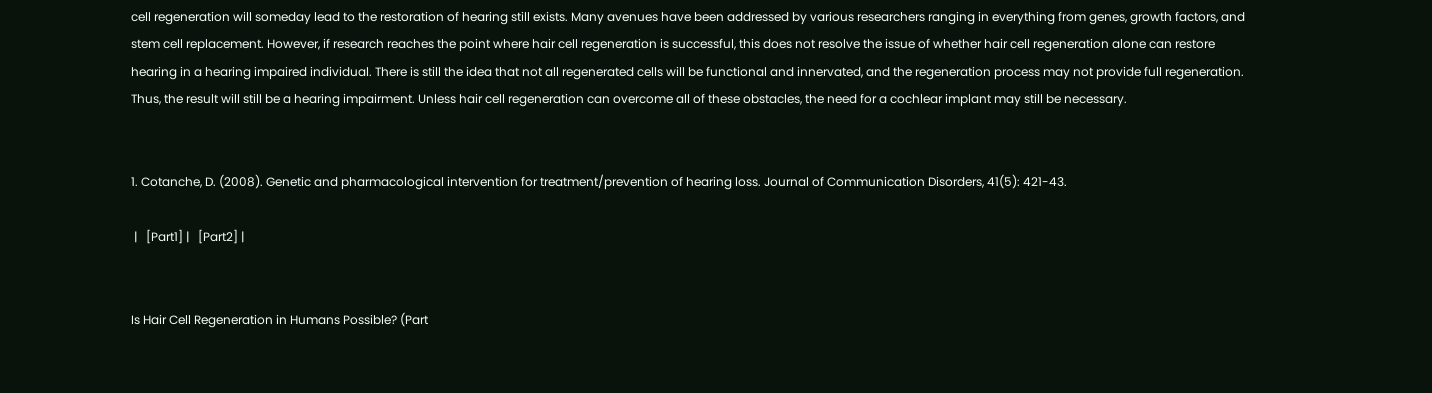cell regeneration will someday lead to the restoration of hearing still exists. Many avenues have been addressed by various researchers ranging in everything from genes, growth factors, and stem cell replacement. However, if research reaches the point where hair cell regeneration is successful, this does not resolve the issue of whether hair cell regeneration alone can restore hearing in a hearing impaired individual. There is still the idea that not all regenerated cells will be functional and innervated, and the regeneration process may not provide full regeneration. Thus, the result will still be a hearing impairment. Unless hair cell regeneration can overcome all of these obstacles, the need for a cochlear implant may still be necessary.


1. Cotanche, D. (2008). Genetic and pharmacological intervention for treatment/prevention of hearing loss. Journal of Communication Disorders, 41(5): 421-43.

 |   [Part1] |   [Part2] |


Is Hair Cell Regeneration in Humans Possible? (Part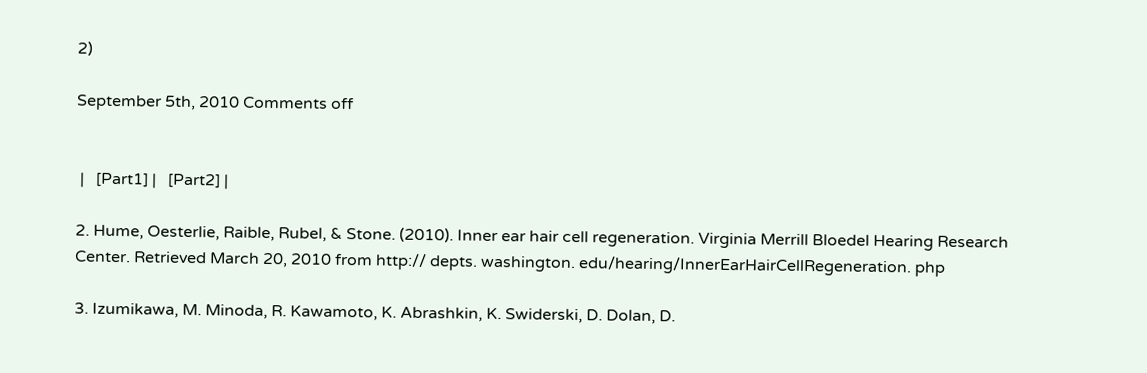2)

September 5th, 2010 Comments off


 |   [Part1] |   [Part2] |

2. Hume, Oesterlie, Raible, Rubel, & Stone. (2010). Inner ear hair cell regeneration. Virginia Merrill Bloedel Hearing Research Center. Retrieved March 20, 2010 from http:// depts. washington. edu/hearing/InnerEarHairCellRegeneration. php

3. Izumikawa, M. Minoda, R. Kawamoto, K. Abrashkin, K. Swiderski, D. Dolan, D.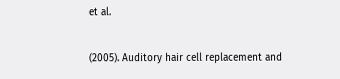et al.

(2005). Auditory hair cell replacement and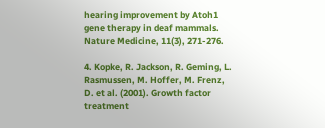hearing improvement by Atoh1 gene therapy in deaf mammals. Nature Medicine, 11(3), 271-276.

4. Kopke, R. Jackson, R. Geming, L. Rasmussen, M. Hoffer, M. Frenz, D. et al. (2001). Growth factor treatment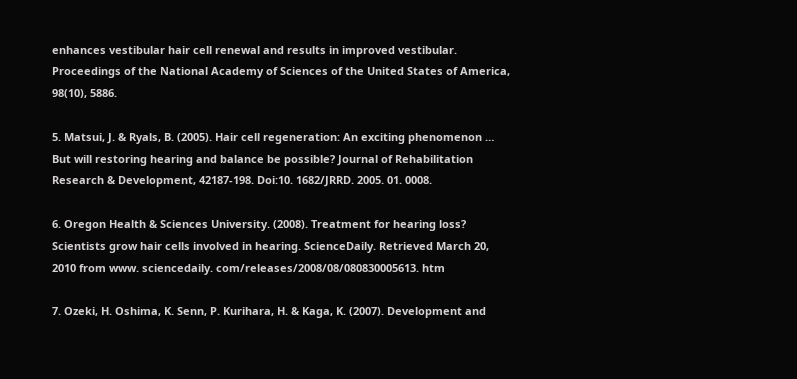enhances vestibular hair cell renewal and results in improved vestibular. Proceedings of the National Academy of Sciences of the United States of America, 98(10), 5886.

5. Matsui, J. & Ryals, B. (2005). Hair cell regeneration: An exciting phenomenon … But will restoring hearing and balance be possible? Journal of Rehabilitation Research & Development, 42187-198. Doi:10. 1682/JRRD. 2005. 01. 0008.

6. Oregon Health & Sciences University. (2008). Treatment for hearing loss? Scientists grow hair cells involved in hearing. ScienceDaily. Retrieved March 20, 2010 from www. sciencedaily. com/releases/2008/08/080830005613. htm

7. Ozeki, H. Oshima, K. Senn, P. Kurihara, H. & Kaga, K. (2007). Development and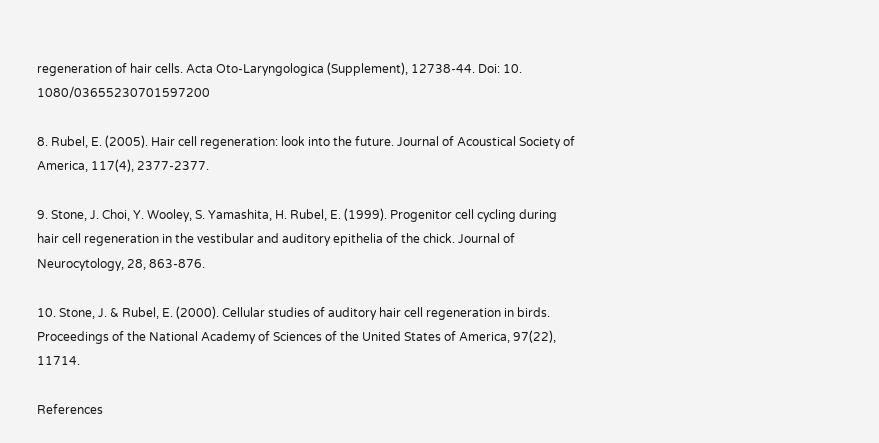regeneration of hair cells. Acta Oto-Laryngologica (Supplement), 12738-44. Doi: 10. 1080/03655230701597200

8. Rubel, E. (2005). Hair cell regeneration: look into the future. Journal of Acoustical Society of America, 117(4), 2377-2377.

9. Stone, J. Choi, Y. Wooley, S. Yamashita, H. Rubel, E. (1999). Progenitor cell cycling during hair cell regeneration in the vestibular and auditory epithelia of the chick. Journal of Neurocytology, 28, 863-876.

10. Stone, J. & Rubel, E. (2000). Cellular studies of auditory hair cell regeneration in birds. Proceedings of the National Academy of Sciences of the United States of America, 97(22), 11714.

References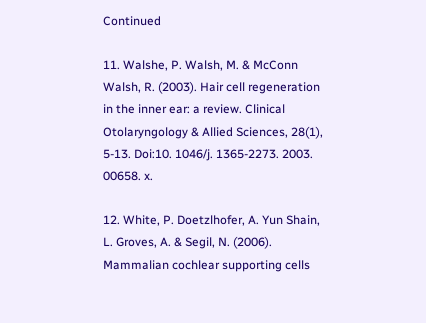Continued

11. Walshe, P. Walsh, M. & McConn Walsh, R. (2003). Hair cell regeneration in the inner ear: a review. Clinical Otolaryngology & Allied Sciences, 28(1), 5-13. Doi:10. 1046/j. 1365-2273. 2003. 00658. x.

12. White, P. Doetzlhofer, A. Yun Shain, L. Groves, A. & Segil, N. (2006). Mammalian cochlear supporting cells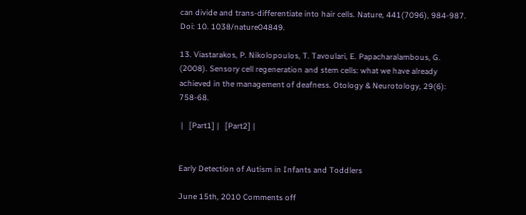can divide and trans-differentiate into hair cells. Nature, 441(7096), 984-987. Doi: 10. 1038/nature04849.

13. Viastarakos, P. Nikolopoulos, T. Tavoulari, E. Papacharalambous, G. (2008). Sensory cell regeneration and stem cells: what we have already achieved in the management of deafness. Otology & Neurotology, 29(6): 758-68.

 |   [Part1] |   [Part2] |


Early Detection of Autism in Infants and Toddlers

June 15th, 2010 Comments off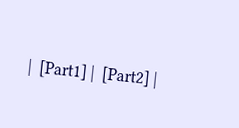|  [Part1] |  [Part2] |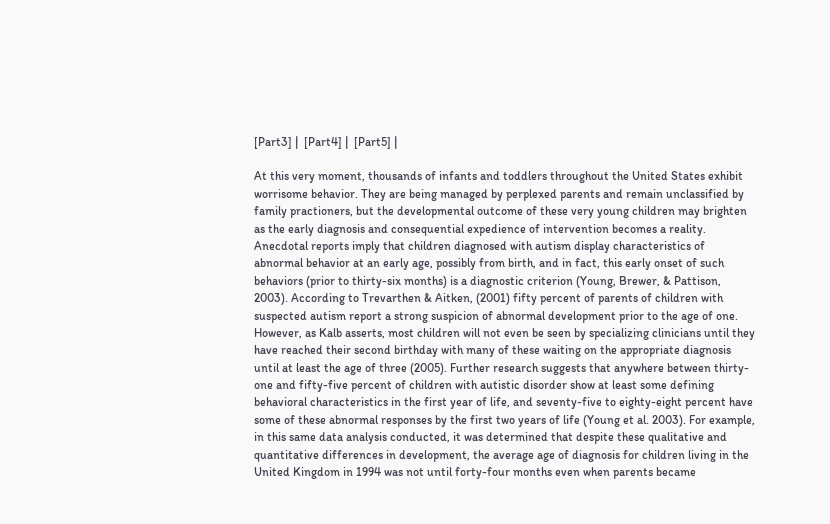[Part3] |  [Part4] |  [Part5] |

At this very moment, thousands of infants and toddlers throughout the United States exhibit worrisome behavior. They are being managed by perplexed parents and remain unclassified by family practioners, but the developmental outcome of these very young children may brighten as the early diagnosis and consequential expedience of intervention becomes a reality. Anecdotal reports imply that children diagnosed with autism display characteristics of abnormal behavior at an early age, possibly from birth, and in fact, this early onset of such behaviors (prior to thirty-six months) is a diagnostic criterion (Young, Brewer, & Pattison, 2003). According to Trevarthen & Aitken, (2001) fifty percent of parents of children with suspected autism report a strong suspicion of abnormal development prior to the age of one. However, as Kalb asserts, most children will not even be seen by specializing clinicians until they have reached their second birthday with many of these waiting on the appropriate diagnosis until at least the age of three (2005). Further research suggests that anywhere between thirty-one and fifty-five percent of children with autistic disorder show at least some defining behavioral characteristics in the first year of life, and seventy-five to eighty-eight percent have some of these abnormal responses by the first two years of life (Young et al. 2003). For example, in this same data analysis conducted, it was determined that despite these qualitative and quantitative differences in development, the average age of diagnosis for children living in the United Kingdom in 1994 was not until forty-four months even when parents became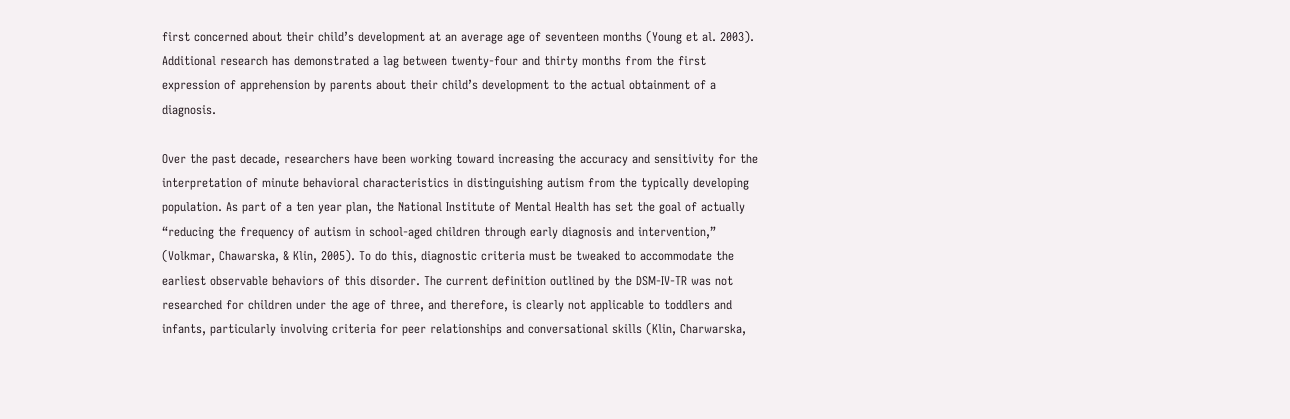first concerned about their child’s development at an average age of seventeen months (Young et al. 2003). Additional research has demonstrated a lag between twenty-four and thirty months from the first expression of apprehension by parents about their child’s development to the actual obtainment of a diagnosis.

Over the past decade, researchers have been working toward increasing the accuracy and sensitivity for the interpretation of minute behavioral characteristics in distinguishing autism from the typically developing population. As part of a ten year plan, the National Institute of Mental Health has set the goal of actually “reducing the frequency of autism in school-aged children through early diagnosis and intervention,” (Volkmar, Chawarska, & Klin, 2005). To do this, diagnostic criteria must be tweaked to accommodate the earliest observable behaviors of this disorder. The current definition outlined by the DSM-IV-TR was not researched for children under the age of three, and therefore, is clearly not applicable to toddlers and infants, particularly involving criteria for peer relationships and conversational skills (Klin, Charwarska,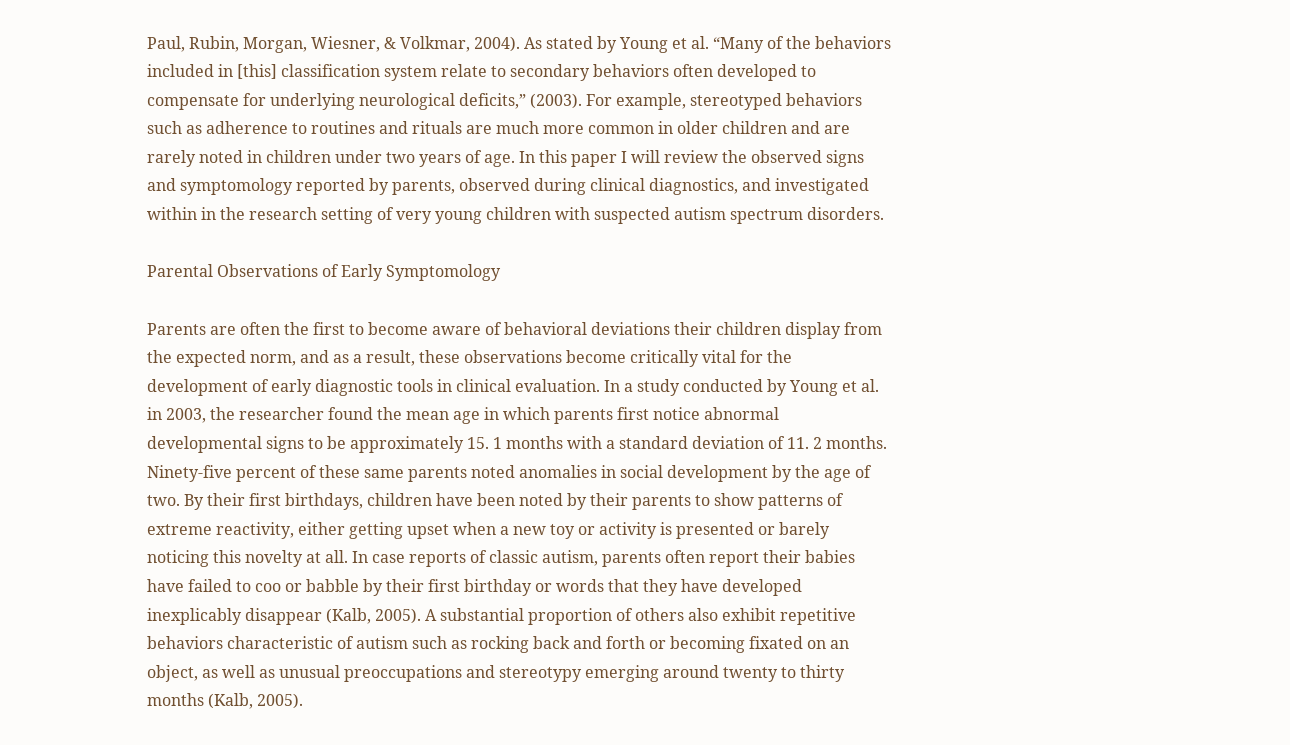Paul, Rubin, Morgan, Wiesner, & Volkmar, 2004). As stated by Young et al. “Many of the behaviors included in [this] classification system relate to secondary behaviors often developed to compensate for underlying neurological deficits,” (2003). For example, stereotyped behaviors such as adherence to routines and rituals are much more common in older children and are rarely noted in children under two years of age. In this paper I will review the observed signs and symptomology reported by parents, observed during clinical diagnostics, and investigated within in the research setting of very young children with suspected autism spectrum disorders.

Parental Observations of Early Symptomology

Parents are often the first to become aware of behavioral deviations their children display from the expected norm, and as a result, these observations become critically vital for the development of early diagnostic tools in clinical evaluation. In a study conducted by Young et al. in 2003, the researcher found the mean age in which parents first notice abnormal developmental signs to be approximately 15. 1 months with a standard deviation of 11. 2 months. Ninety-five percent of these same parents noted anomalies in social development by the age of two. By their first birthdays, children have been noted by their parents to show patterns of extreme reactivity, either getting upset when a new toy or activity is presented or barely noticing this novelty at all. In case reports of classic autism, parents often report their babies have failed to coo or babble by their first birthday or words that they have developed inexplicably disappear (Kalb, 2005). A substantial proportion of others also exhibit repetitive behaviors characteristic of autism such as rocking back and forth or becoming fixated on an object, as well as unusual preoccupations and stereotypy emerging around twenty to thirty months (Kalb, 2005).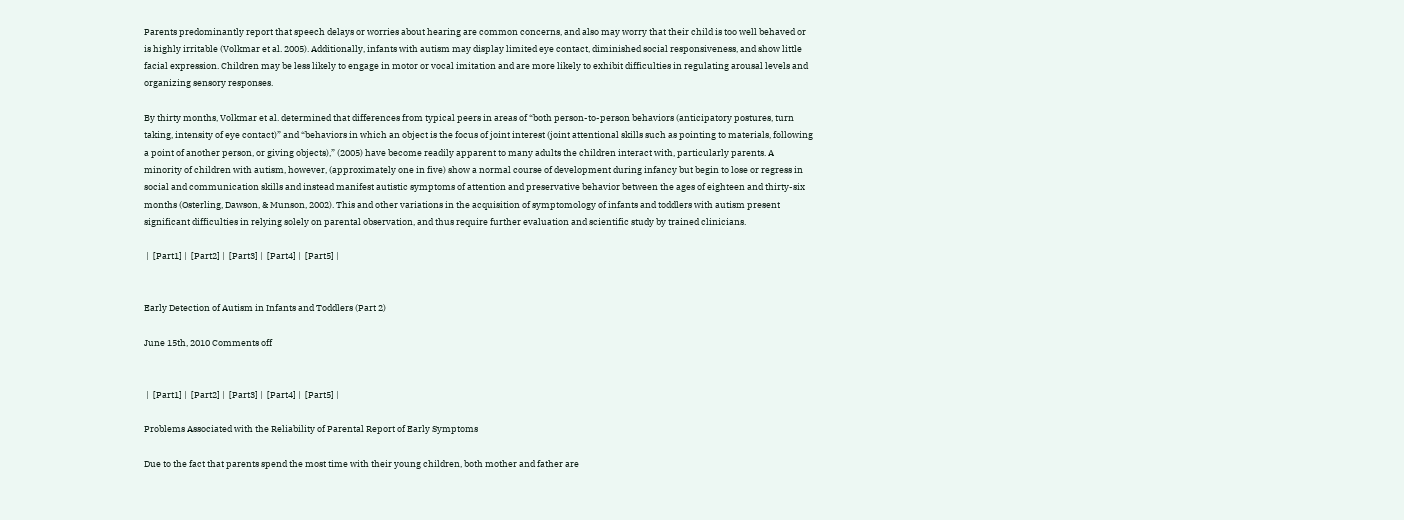Parents predominantly report that speech delays or worries about hearing are common concerns, and also may worry that their child is too well behaved or is highly irritable (Volkmar et al. 2005). Additionally, infants with autism may display limited eye contact, diminished social responsiveness, and show little facial expression. Children may be less likely to engage in motor or vocal imitation and are more likely to exhibit difficulties in regulating arousal levels and organizing sensory responses.

By thirty months, Volkmar et al. determined that differences from typical peers in areas of “both person-to-person behaviors (anticipatory postures, turn taking, intensity of eye contact)” and “behaviors in which an object is the focus of joint interest (joint attentional skills such as pointing to materials, following a point of another person, or giving objects),” (2005) have become readily apparent to many adults the children interact with, particularly parents. A minority of children with autism, however, (approximately one in five) show a normal course of development during infancy but begin to lose or regress in social and communication skills and instead manifest autistic symptoms of attention and preservative behavior between the ages of eighteen and thirty-six months (Osterling, Dawson, & Munson, 2002). This and other variations in the acquisition of symptomology of infants and toddlers with autism present significant difficulties in relying solely on parental observation, and thus require further evaluation and scientific study by trained clinicians.

 |  [Part1] |  [Part2] |  [Part3] |  [Part4] |  [Part5] |


Early Detection of Autism in Infants and Toddlers (Part 2)

June 15th, 2010 Comments off


 |  [Part1] |  [Part2] |  [Part3] |  [Part4] |  [Part5] |

Problems Associated with the Reliability of Parental Report of Early Symptoms

Due to the fact that parents spend the most time with their young children, both mother and father are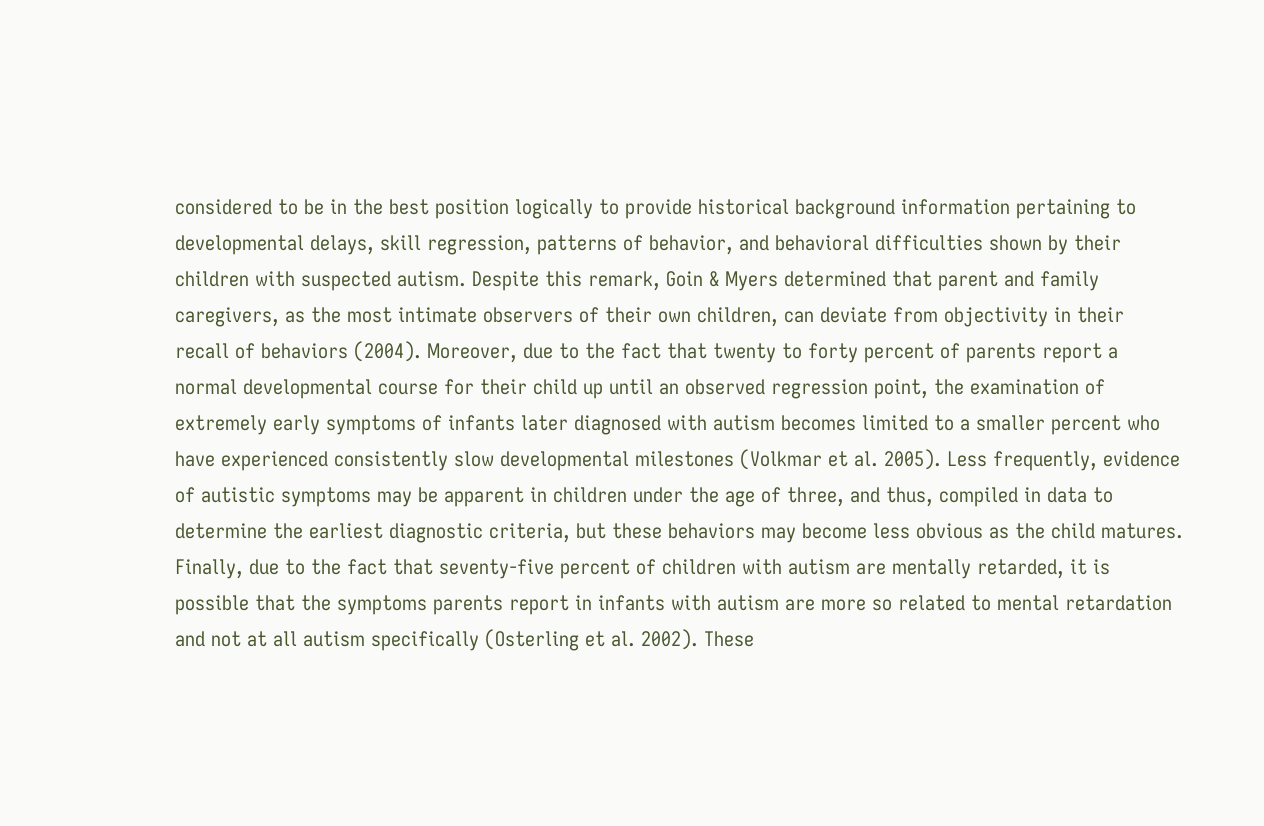considered to be in the best position logically to provide historical background information pertaining to developmental delays, skill regression, patterns of behavior, and behavioral difficulties shown by their children with suspected autism. Despite this remark, Goin & Myers determined that parent and family caregivers, as the most intimate observers of their own children, can deviate from objectivity in their recall of behaviors (2004). Moreover, due to the fact that twenty to forty percent of parents report a normal developmental course for their child up until an observed regression point, the examination of extremely early symptoms of infants later diagnosed with autism becomes limited to a smaller percent who have experienced consistently slow developmental milestones (Volkmar et al. 2005). Less frequently, evidence of autistic symptoms may be apparent in children under the age of three, and thus, compiled in data to determine the earliest diagnostic criteria, but these behaviors may become less obvious as the child matures. Finally, due to the fact that seventy-five percent of children with autism are mentally retarded, it is possible that the symptoms parents report in infants with autism are more so related to mental retardation and not at all autism specifically (Osterling et al. 2002). These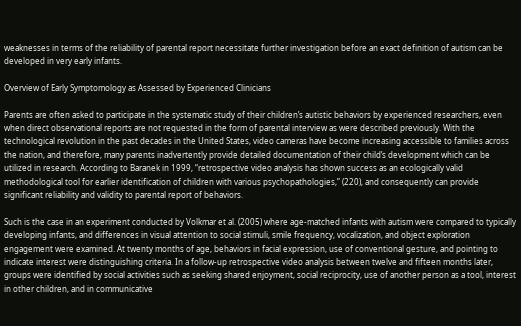weaknesses in terms of the reliability of parental report necessitate further investigation before an exact definition of autism can be developed in very early infants.

Overview of Early Symptomology as Assessed by Experienced Clinicians

Parents are often asked to participate in the systematic study of their children’s autistic behaviors by experienced researchers, even when direct observational reports are not requested in the form of parental interview as were described previously. With the technological revolution in the past decades in the United States, video cameras have become increasing accessible to families across the nation, and therefore, many parents inadvertently provide detailed documentation of their child’s development which can be utilized in research. According to Baranek in 1999, “retrospective video analysis has shown success as an ecologically valid methodological tool for earlier identification of children with various psychopathologies,” (220), and consequently can provide significant reliability and validity to parental report of behaviors.

Such is the case in an experiment conducted by Volkmar et al. (2005) where age-matched infants with autism were compared to typically developing infants, and differences in visual attention to social stimuli, smile frequency, vocalization, and object exploration engagement were examined. At twenty months of age, behaviors in facial expression, use of conventional gesture, and pointing to indicate interest were distinguishing criteria. In a follow-up retrospective video analysis between twelve and fifteen months later, groups were identified by social activities such as seeking shared enjoyment, social reciprocity, use of another person as a tool, interest in other children, and in communicative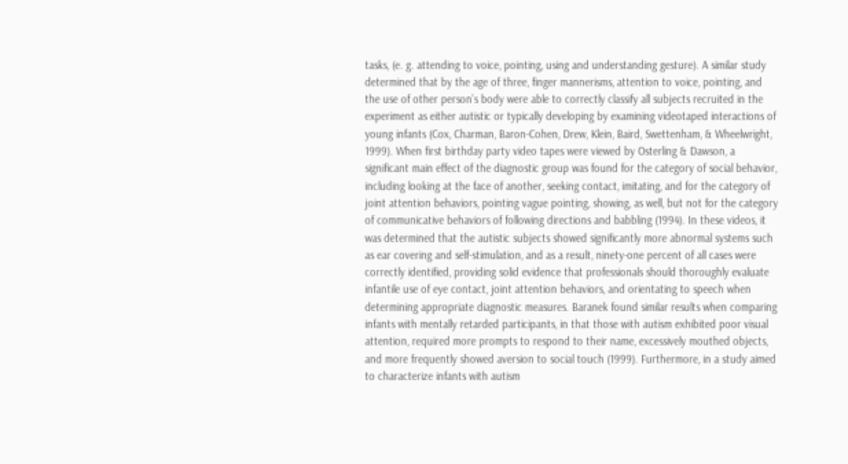tasks, (e. g. attending to voice, pointing, using and understanding gesture). A similar study determined that by the age of three, finger mannerisms, attention to voice, pointing, and the use of other person’s body were able to correctly classify all subjects recruited in the experiment as either autistic or typically developing by examining videotaped interactions of young infants (Cox, Charman, Baron-Cohen, Drew, Klein, Baird, Swettenham, & Wheelwright, 1999). When first birthday party video tapes were viewed by Osterling & Dawson, a significant main effect of the diagnostic group was found for the category of social behavior, including looking at the face of another, seeking contact, imitating, and for the category of joint attention behaviors, pointing vague pointing, showing, as well, but not for the category of communicative behaviors of following directions and babbling (1994). In these videos, it was determined that the autistic subjects showed significantly more abnormal systems such as ear covering and self-stimulation, and as a result, ninety-one percent of all cases were correctly identified, providing solid evidence that professionals should thoroughly evaluate infantile use of eye contact, joint attention behaviors, and orientating to speech when determining appropriate diagnostic measures. Baranek found similar results when comparing infants with mentally retarded participants, in that those with autism exhibited poor visual attention, required more prompts to respond to their name, excessively mouthed objects, and more frequently showed aversion to social touch (1999). Furthermore, in a study aimed to characterize infants with autism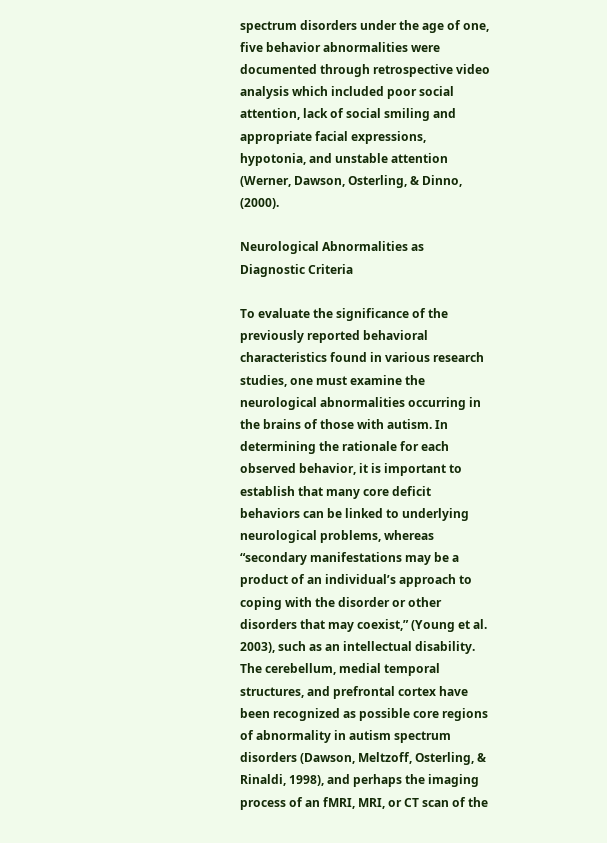spectrum disorders under the age of one, five behavior abnormalities were documented through retrospective video analysis which included poor social attention, lack of social smiling and appropriate facial expressions, hypotonia, and unstable attention (Werner, Dawson, Osterling, & Dinno, (2000).

Neurological Abnormalities as Diagnostic Criteria

To evaluate the significance of the previously reported behavioral characteristics found in various research studies, one must examine the neurological abnormalities occurring in the brains of those with autism. In determining the rationale for each observed behavior, it is important to establish that many core deficit behaviors can be linked to underlying neurological problems, whereas “secondary manifestations may be a product of an individual’s approach to coping with the disorder or other disorders that may coexist,” (Young et al. 2003), such as an intellectual disability. The cerebellum, medial temporal structures, and prefrontal cortex have been recognized as possible core regions of abnormality in autism spectrum disorders (Dawson, Meltzoff, Osterling, & Rinaldi, 1998), and perhaps the imaging process of an fMRI, MRI, or CT scan of the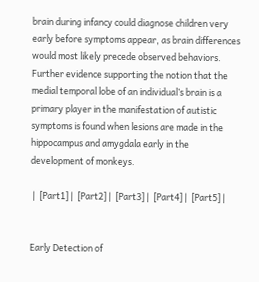brain during infancy could diagnose children very early before symptoms appear, as brain differences would most likely precede observed behaviors. Further evidence supporting the notion that the medial temporal lobe of an individual’s brain is a primary player in the manifestation of autistic symptoms is found when lesions are made in the hippocampus and amygdala early in the development of monkeys.

 |  [Part1] |  [Part2] |  [Part3] |  [Part4] |  [Part5] |


Early Detection of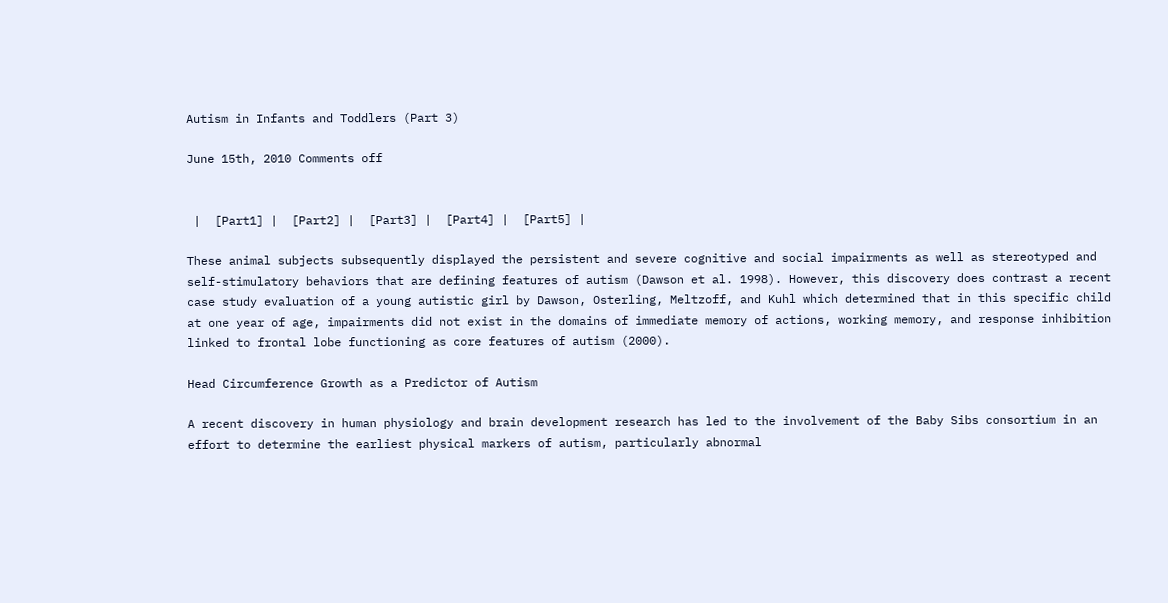Autism in Infants and Toddlers (Part 3)

June 15th, 2010 Comments off


 |  [Part1] |  [Part2] |  [Part3] |  [Part4] |  [Part5] |

These animal subjects subsequently displayed the persistent and severe cognitive and social impairments as well as stereotyped and self-stimulatory behaviors that are defining features of autism (Dawson et al. 1998). However, this discovery does contrast a recent case study evaluation of a young autistic girl by Dawson, Osterling, Meltzoff, and Kuhl which determined that in this specific child at one year of age, impairments did not exist in the domains of immediate memory of actions, working memory, and response inhibition linked to frontal lobe functioning as core features of autism (2000).

Head Circumference Growth as a Predictor of Autism

A recent discovery in human physiology and brain development research has led to the involvement of the Baby Sibs consortium in an effort to determine the earliest physical markers of autism, particularly abnormal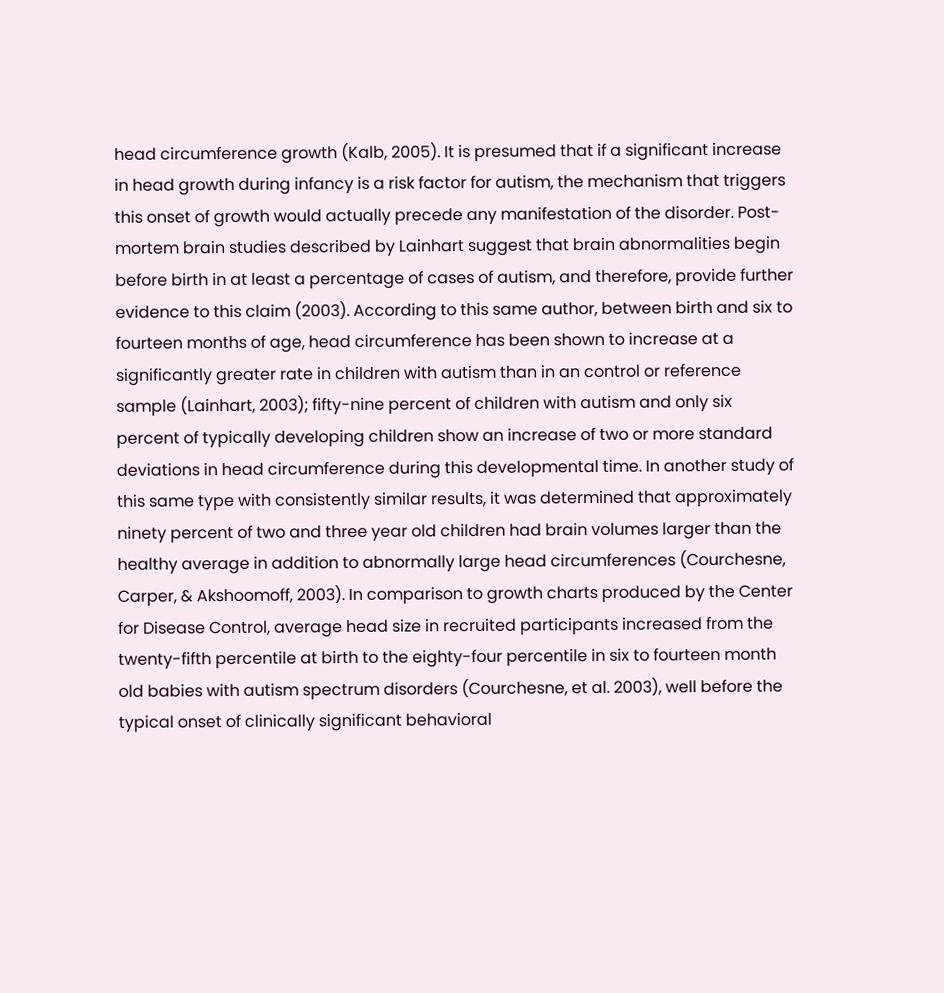head circumference growth (Kalb, 2005). It is presumed that if a significant increase in head growth during infancy is a risk factor for autism, the mechanism that triggers this onset of growth would actually precede any manifestation of the disorder. Post-mortem brain studies described by Lainhart suggest that brain abnormalities begin before birth in at least a percentage of cases of autism, and therefore, provide further evidence to this claim (2003). According to this same author, between birth and six to fourteen months of age, head circumference has been shown to increase at a significantly greater rate in children with autism than in an control or reference sample (Lainhart, 2003); fifty-nine percent of children with autism and only six percent of typically developing children show an increase of two or more standard deviations in head circumference during this developmental time. In another study of this same type with consistently similar results, it was determined that approximately ninety percent of two and three year old children had brain volumes larger than the healthy average in addition to abnormally large head circumferences (Courchesne, Carper, & Akshoomoff, 2003). In comparison to growth charts produced by the Center for Disease Control, average head size in recruited participants increased from the twenty-fifth percentile at birth to the eighty-four percentile in six to fourteen month old babies with autism spectrum disorders (Courchesne, et al. 2003), well before the typical onset of clinically significant behavioral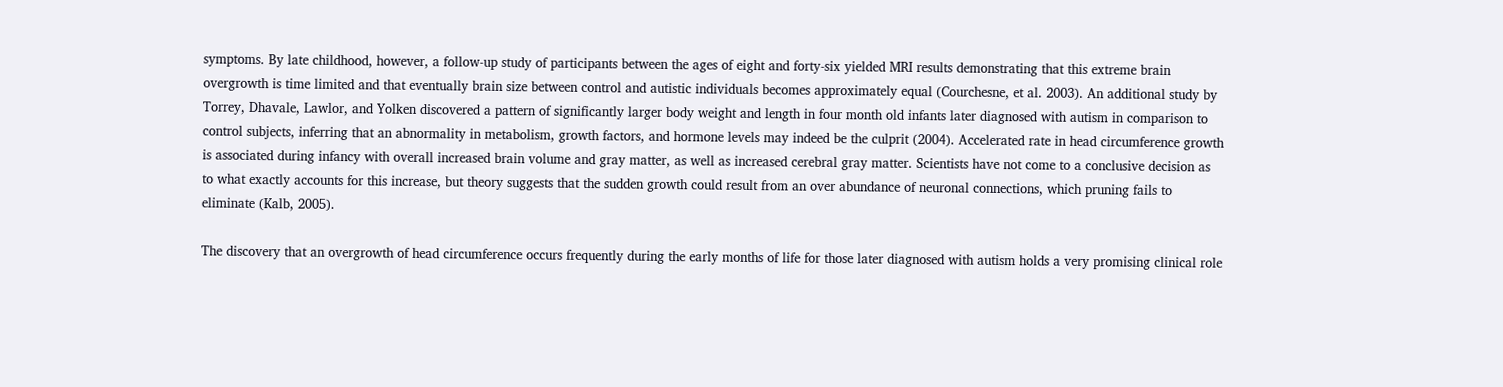symptoms. By late childhood, however, a follow-up study of participants between the ages of eight and forty-six yielded MRI results demonstrating that this extreme brain overgrowth is time limited and that eventually brain size between control and autistic individuals becomes approximately equal (Courchesne, et al. 2003). An additional study by Torrey, Dhavale, Lawlor, and Yolken discovered a pattern of significantly larger body weight and length in four month old infants later diagnosed with autism in comparison to control subjects, inferring that an abnormality in metabolism, growth factors, and hormone levels may indeed be the culprit (2004). Accelerated rate in head circumference growth is associated during infancy with overall increased brain volume and gray matter, as well as increased cerebral gray matter. Scientists have not come to a conclusive decision as to what exactly accounts for this increase, but theory suggests that the sudden growth could result from an over abundance of neuronal connections, which pruning fails to eliminate (Kalb, 2005).

The discovery that an overgrowth of head circumference occurs frequently during the early months of life for those later diagnosed with autism holds a very promising clinical role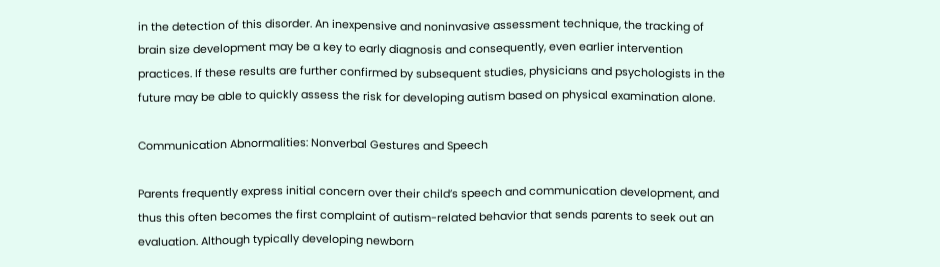in the detection of this disorder. An inexpensive and noninvasive assessment technique, the tracking of brain size development may be a key to early diagnosis and consequently, even earlier intervention practices. If these results are further confirmed by subsequent studies, physicians and psychologists in the future may be able to quickly assess the risk for developing autism based on physical examination alone.

Communication Abnormalities: Nonverbal Gestures and Speech

Parents frequently express initial concern over their child’s speech and communication development, and thus this often becomes the first complaint of autism-related behavior that sends parents to seek out an evaluation. Although typically developing newborn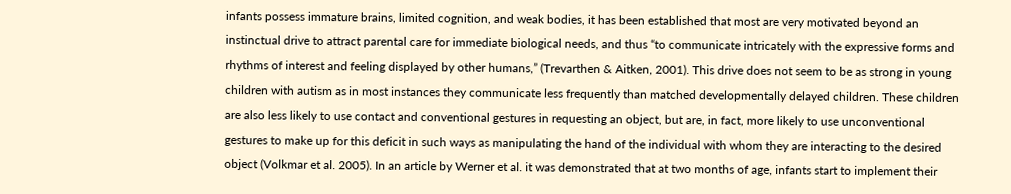infants possess immature brains, limited cognition, and weak bodies, it has been established that most are very motivated beyond an instinctual drive to attract parental care for immediate biological needs, and thus “to communicate intricately with the expressive forms and rhythms of interest and feeling displayed by other humans,” (Trevarthen & Aitken, 2001). This drive does not seem to be as strong in young children with autism as in most instances they communicate less frequently than matched developmentally delayed children. These children are also less likely to use contact and conventional gestures in requesting an object, but are, in fact, more likely to use unconventional gestures to make up for this deficit in such ways as manipulating the hand of the individual with whom they are interacting to the desired object (Volkmar et al. 2005). In an article by Werner et al. it was demonstrated that at two months of age, infants start to implement their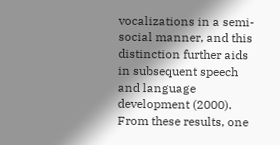vocalizations in a semi-social manner, and this distinction further aids in subsequent speech and language development (2000). From these results, one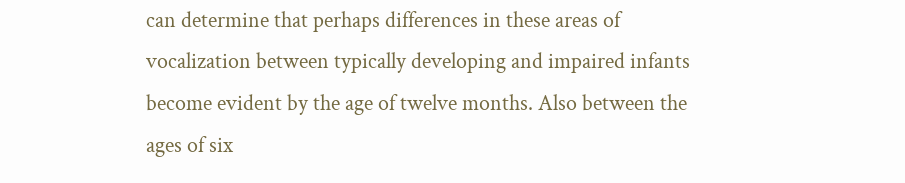can determine that perhaps differences in these areas of vocalization between typically developing and impaired infants become evident by the age of twelve months. Also between the ages of six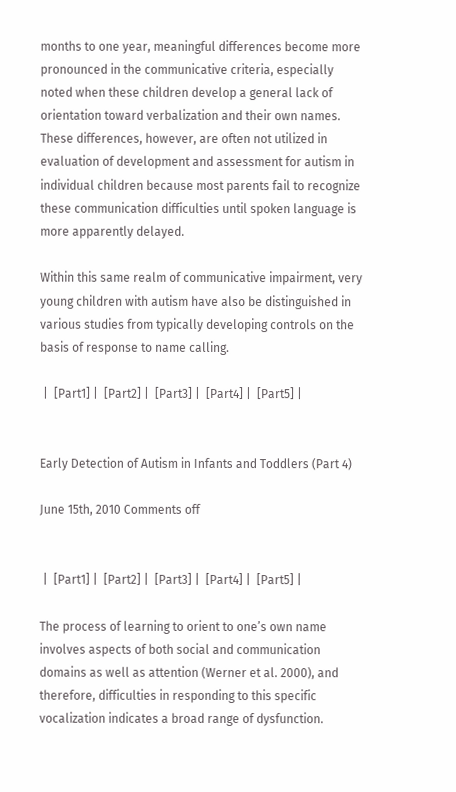months to one year, meaningful differences become more pronounced in the communicative criteria, especially noted when these children develop a general lack of orientation toward verbalization and their own names. These differences, however, are often not utilized in evaluation of development and assessment for autism in individual children because most parents fail to recognize these communication difficulties until spoken language is more apparently delayed.

Within this same realm of communicative impairment, very young children with autism have also be distinguished in various studies from typically developing controls on the basis of response to name calling.

 |  [Part1] |  [Part2] |  [Part3] |  [Part4] |  [Part5] |


Early Detection of Autism in Infants and Toddlers (Part 4)

June 15th, 2010 Comments off


 |  [Part1] |  [Part2] |  [Part3] |  [Part4] |  [Part5] |

The process of learning to orient to one’s own name involves aspects of both social and communication domains as well as attention (Werner et al. 2000), and therefore, difficulties in responding to this specific vocalization indicates a broad range of dysfunction.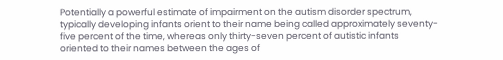Potentially a powerful estimate of impairment on the autism disorder spectrum, typically developing infants orient to their name being called approximately seventy-five percent of the time, whereas only thirty-seven percent of autistic infants oriented to their names between the ages of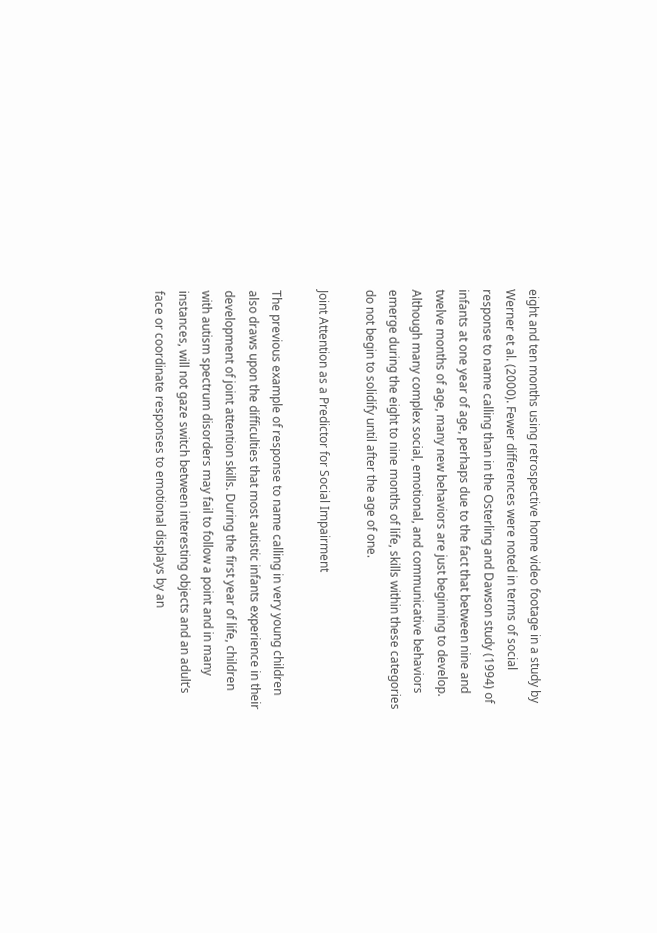eight and ten months using retrospective home video footage in a study by Werner et al. (2000). Fewer differences were noted in terms of social response to name calling than in the Osterling and Dawson study (1994) of infants at one year of age, perhaps due to the fact that between nine and twelve months of age, many new behaviors are just beginning to develop. Although many complex social, emotional, and communicative behaviors emerge during the eight to nine months of life, skills within these categories do not begin to solidify until after the age of one.

Joint Attention as a Predictor for Social Impairment

The previous example of response to name calling in very young children also draws upon the difficulties that most autistic infants experience in their development of joint attention skills. During the first year of life, children with autism spectrum disorders may fail to follow a point and in many instances, will not gaze switch between interesting objects and an adult’s face or coordinate responses to emotional displays by an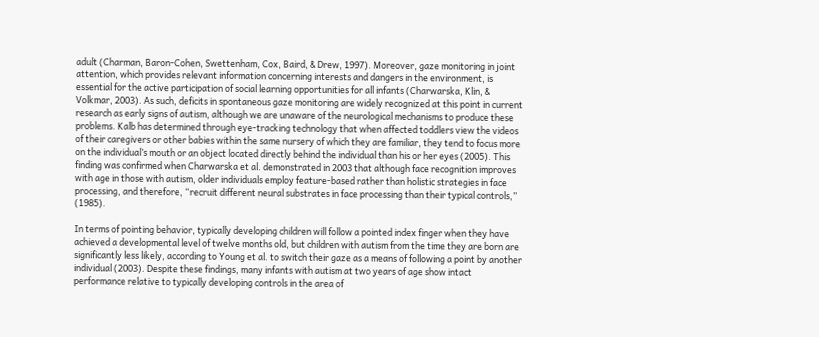adult (Charman, Baron-Cohen, Swettenham, Cox, Baird, & Drew, 1997). Moreover, gaze monitoring in joint attention, which provides relevant information concerning interests and dangers in the environment, is essential for the active participation of social learning opportunities for all infants (Charwarska, Klin, & Volkmar, 2003). As such, deficits in spontaneous gaze monitoring are widely recognized at this point in current research as early signs of autism, although we are unaware of the neurological mechanisms to produce these problems. Kalb has determined through eye-tracking technology that when affected toddlers view the videos of their caregivers or other babies within the same nursery of which they are familiar, they tend to focus more on the individual’s mouth or an object located directly behind the individual than his or her eyes (2005). This finding was confirmed when Charwarska et al. demonstrated in 2003 that although face recognition improves with age in those with autism, older individuals employ feature-based rather than holistic strategies in face processing, and therefore, “recruit different neural substrates in face processing than their typical controls,” (1985).

In terms of pointing behavior, typically developing children will follow a pointed index finger when they have achieved a developmental level of twelve months old, but children with autism from the time they are born are significantly less likely, according to Young et al. to switch their gaze as a means of following a point by another individual (2003). Despite these findings, many infants with autism at two years of age show intact performance relative to typically developing controls in the area of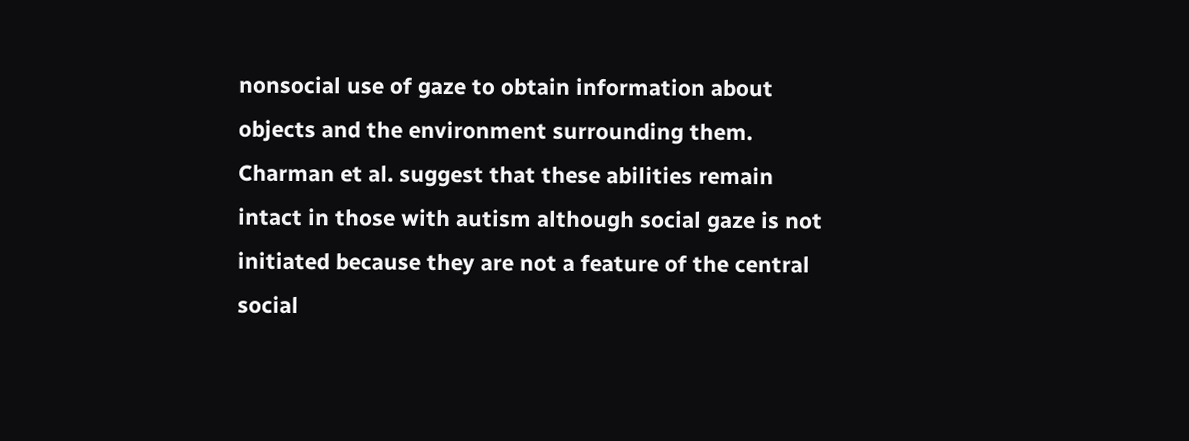nonsocial use of gaze to obtain information about objects and the environment surrounding them. Charman et al. suggest that these abilities remain intact in those with autism although social gaze is not initiated because they are not a feature of the central social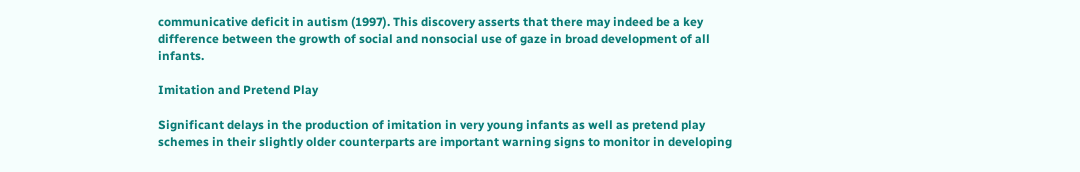communicative deficit in autism (1997). This discovery asserts that there may indeed be a key difference between the growth of social and nonsocial use of gaze in broad development of all infants.

Imitation and Pretend Play

Significant delays in the production of imitation in very young infants as well as pretend play schemes in their slightly older counterparts are important warning signs to monitor in developing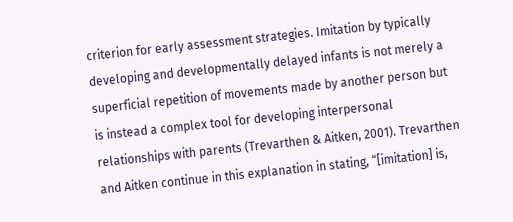criterion for early assessment strategies. Imitation by typically developing and developmentally delayed infants is not merely a superficial repetition of movements made by another person but is instead a complex tool for developing interpersonal relationships with parents (Trevarthen & Aitken, 2001). Trevarthen and Aitken continue in this explanation in stating, “[imitation] is,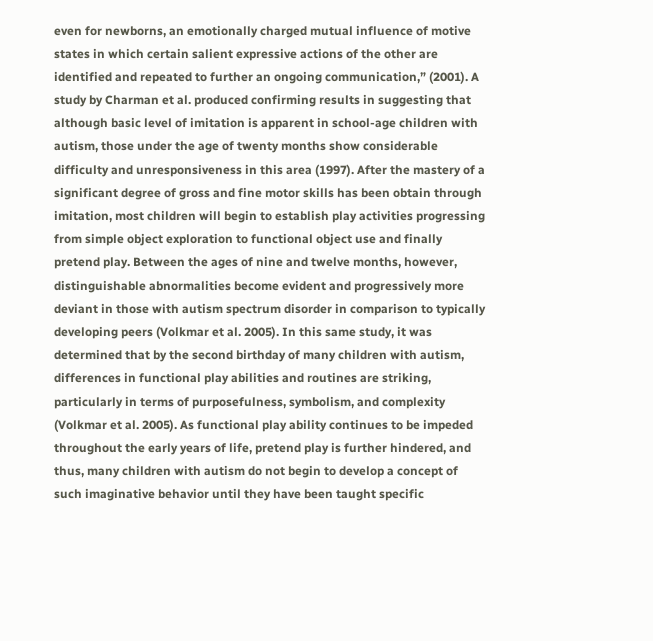even for newborns, an emotionally charged mutual influence of motive states in which certain salient expressive actions of the other are identified and repeated to further an ongoing communication,” (2001). A study by Charman et al. produced confirming results in suggesting that although basic level of imitation is apparent in school-age children with autism, those under the age of twenty months show considerable difficulty and unresponsiveness in this area (1997). After the mastery of a significant degree of gross and fine motor skills has been obtain through imitation, most children will begin to establish play activities progressing from simple object exploration to functional object use and finally pretend play. Between the ages of nine and twelve months, however, distinguishable abnormalities become evident and progressively more deviant in those with autism spectrum disorder in comparison to typically developing peers (Volkmar et al. 2005). In this same study, it was determined that by the second birthday of many children with autism, differences in functional play abilities and routines are striking, particularly in terms of purposefulness, symbolism, and complexity (Volkmar et al. 2005). As functional play ability continues to be impeded throughout the early years of life, pretend play is further hindered, and thus, many children with autism do not begin to develop a concept of such imaginative behavior until they have been taught specific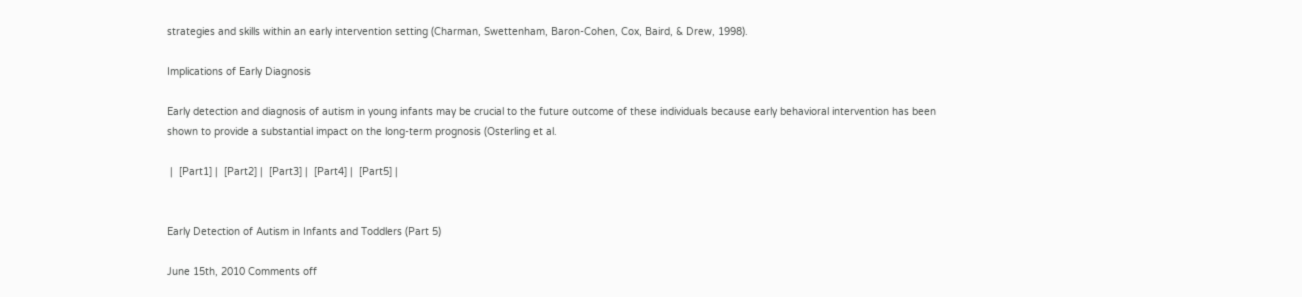strategies and skills within an early intervention setting (Charman, Swettenham, Baron-Cohen, Cox, Baird, & Drew, 1998).

Implications of Early Diagnosis

Early detection and diagnosis of autism in young infants may be crucial to the future outcome of these individuals because early behavioral intervention has been shown to provide a substantial impact on the long-term prognosis (Osterling et al.

 |  [Part1] |  [Part2] |  [Part3] |  [Part4] |  [Part5] |


Early Detection of Autism in Infants and Toddlers (Part 5)

June 15th, 2010 Comments off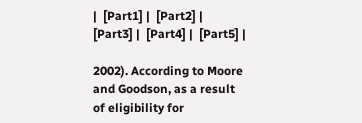|  [Part1] |  [Part2] |  [Part3] |  [Part4] |  [Part5] |

2002). According to Moore and Goodson, as a result of eligibility for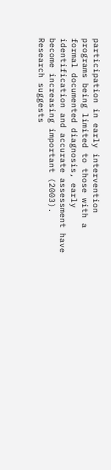participation in early intervention programs being limited to those with a formal documented diagnosis, early identification and accurate assessment have become increasing important (2003). Research suggests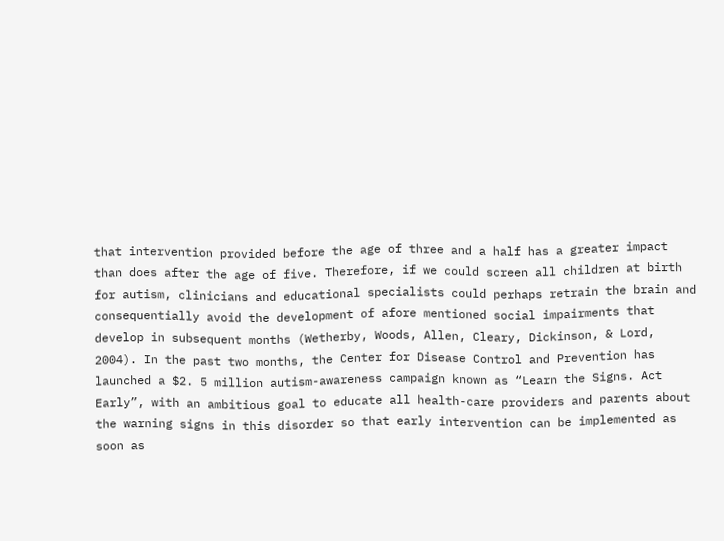that intervention provided before the age of three and a half has a greater impact than does after the age of five. Therefore, if we could screen all children at birth for autism, clinicians and educational specialists could perhaps retrain the brain and consequentially avoid the development of afore mentioned social impairments that develop in subsequent months (Wetherby, Woods, Allen, Cleary, Dickinson, & Lord, 2004). In the past two months, the Center for Disease Control and Prevention has launched a $2. 5 million autism-awareness campaign known as “Learn the Signs. Act Early”, with an ambitious goal to educate all health-care providers and parents about the warning signs in this disorder so that early intervention can be implemented as soon as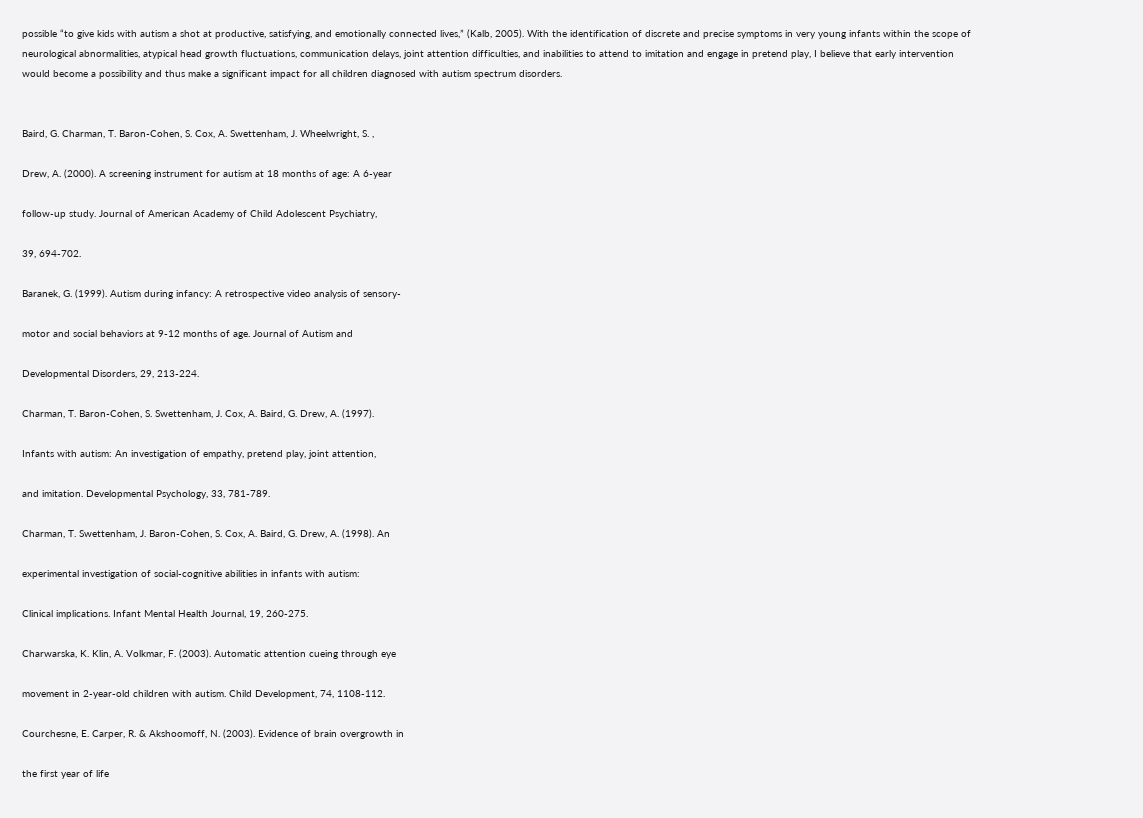possible “to give kids with autism a shot at productive, satisfying, and emotionally connected lives,” (Kalb, 2005). With the identification of discrete and precise symptoms in very young infants within the scope of neurological abnormalities, atypical head growth fluctuations, communication delays, joint attention difficulties, and inabilities to attend to imitation and engage in pretend play, I believe that early intervention would become a possibility and thus make a significant impact for all children diagnosed with autism spectrum disorders.


Baird, G. Charman, T. Baron-Cohen, S. Cox, A. Swettenham, J. Wheelwright, S. ,

Drew, A. (2000). A screening instrument for autism at 18 months of age: A 6-year

follow-up study. Journal of American Academy of Child Adolescent Psychiatry,

39, 694-702.

Baranek, G. (1999). Autism during infancy: A retrospective video analysis of sensory-

motor and social behaviors at 9-12 months of age. Journal of Autism and

Developmental Disorders, 29, 213-224.

Charman, T. Baron-Cohen, S. Swettenham, J. Cox, A. Baird, G. Drew, A. (1997).

Infants with autism: An investigation of empathy, pretend play, joint attention,

and imitation. Developmental Psychology, 33, 781-789.

Charman, T. Swettenham, J. Baron-Cohen, S. Cox, A. Baird, G. Drew, A. (1998). An

experimental investigation of social-cognitive abilities in infants with autism:

Clinical implications. Infant Mental Health Journal, 19, 260-275.

Charwarska, K. Klin, A. Volkmar, F. (2003). Automatic attention cueing through eye

movement in 2-year-old children with autism. Child Development, 74, 1108-112.

Courchesne, E. Carper, R. & Akshoomoff, N. (2003). Evidence of brain overgrowth in

the first year of life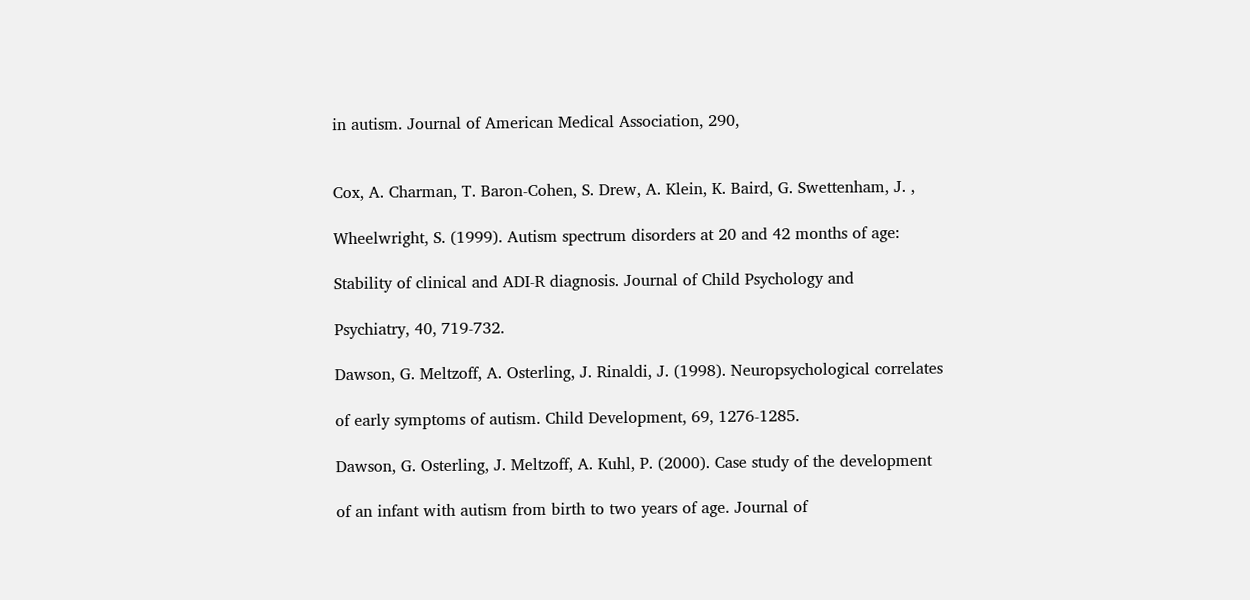in autism. Journal of American Medical Association, 290,


Cox, A. Charman, T. Baron-Cohen, S. Drew, A. Klein, K. Baird, G. Swettenham, J. ,

Wheelwright, S. (1999). Autism spectrum disorders at 20 and 42 months of age:

Stability of clinical and ADI-R diagnosis. Journal of Child Psychology and

Psychiatry, 40, 719-732.

Dawson, G. Meltzoff, A. Osterling, J. Rinaldi, J. (1998). Neuropsychological correlates

of early symptoms of autism. Child Development, 69, 1276-1285.

Dawson, G. Osterling, J. Meltzoff, A. Kuhl, P. (2000). Case study of the development

of an infant with autism from birth to two years of age. Journal of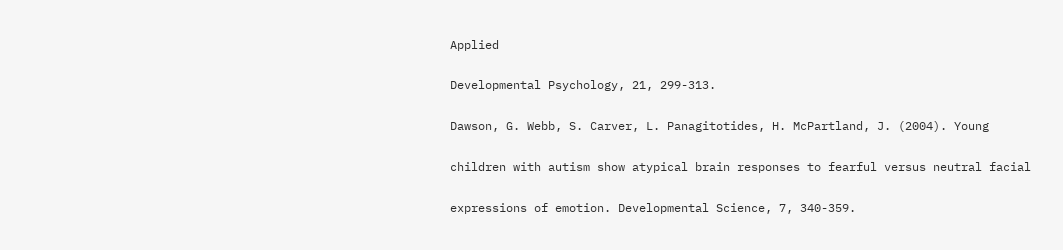Applied

Developmental Psychology, 21, 299-313.

Dawson, G. Webb, S. Carver, L. Panagitotides, H. McPartland, J. (2004). Young

children with autism show atypical brain responses to fearful versus neutral facial

expressions of emotion. Developmental Science, 7, 340-359.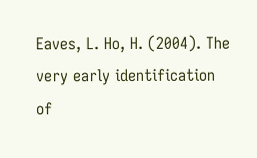Eaves, L. Ho, H. (2004). The very early identification of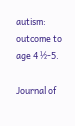autism: outcome to age 4 ½-5.

Journal of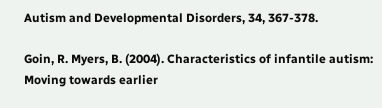Autism and Developmental Disorders, 34, 367-378.

Goin, R. Myers, B. (2004). Characteristics of infantile autism: Moving towards earlier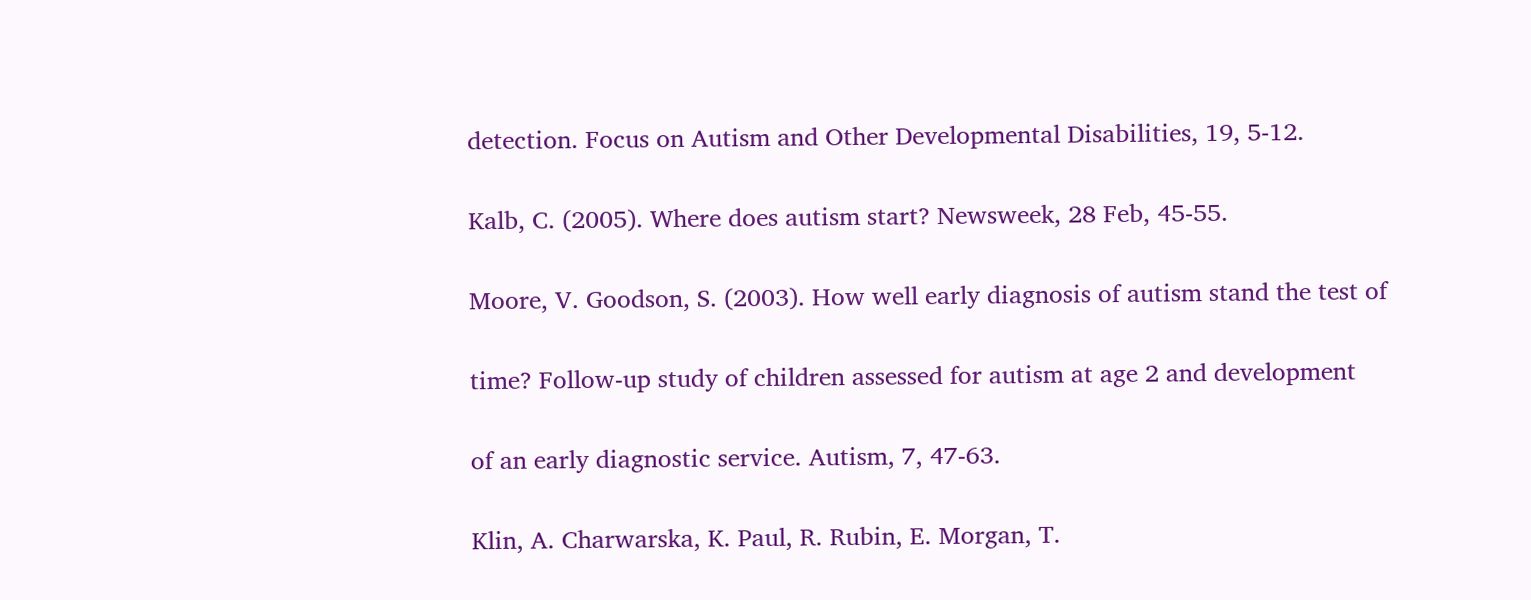detection. Focus on Autism and Other Developmental Disabilities, 19, 5-12.

Kalb, C. (2005). Where does autism start? Newsweek, 28 Feb, 45-55.

Moore, V. Goodson, S. (2003). How well early diagnosis of autism stand the test of

time? Follow-up study of children assessed for autism at age 2 and development

of an early diagnostic service. Autism, 7, 47-63.

Klin, A. Charwarska, K. Paul, R. Rubin, E. Morgan, T.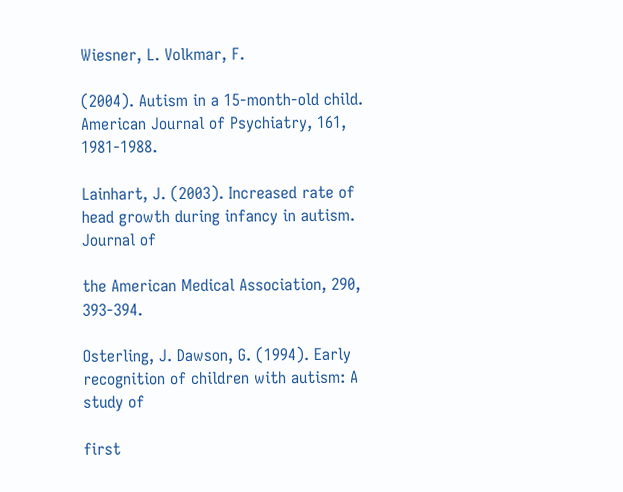Wiesner, L. Volkmar, F.

(2004). Autism in a 15-month-old child. American Journal of Psychiatry, 161, 1981-1988.

Lainhart, J. (2003). Increased rate of head growth during infancy in autism. Journal of

the American Medical Association, 290, 393-394.

Osterling, J. Dawson, G. (1994). Early recognition of children with autism: A study of

first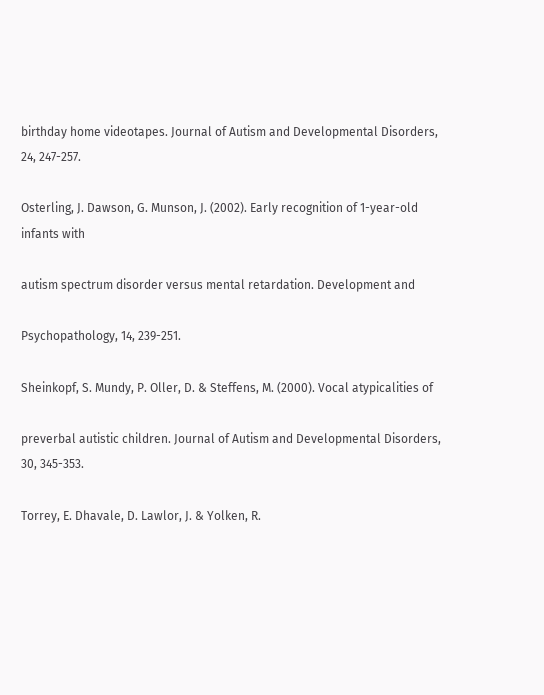birthday home videotapes. Journal of Autism and Developmental Disorders, 24, 247-257.

Osterling, J. Dawson, G. Munson, J. (2002). Early recognition of 1-year-old infants with

autism spectrum disorder versus mental retardation. Development and

Psychopathology, 14, 239-251.

Sheinkopf, S. Mundy, P. Oller, D. & Steffens, M. (2000). Vocal atypicalities of

preverbal autistic children. Journal of Autism and Developmental Disorders, 30, 345-353.

Torrey, E. Dhavale, D. Lawlor, J. & Yolken, R.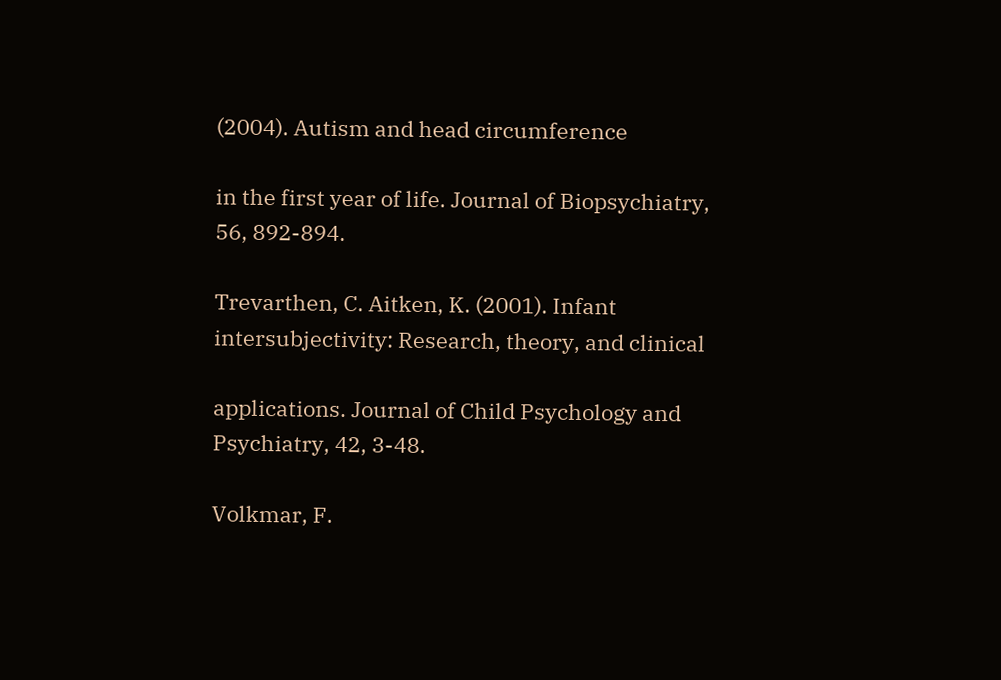(2004). Autism and head circumference

in the first year of life. Journal of Biopsychiatry, 56, 892-894.

Trevarthen, C. Aitken, K. (2001). Infant intersubjectivity: Research, theory, and clinical

applications. Journal of Child Psychology and Psychiatry, 42, 3-48.

Volkmar, F.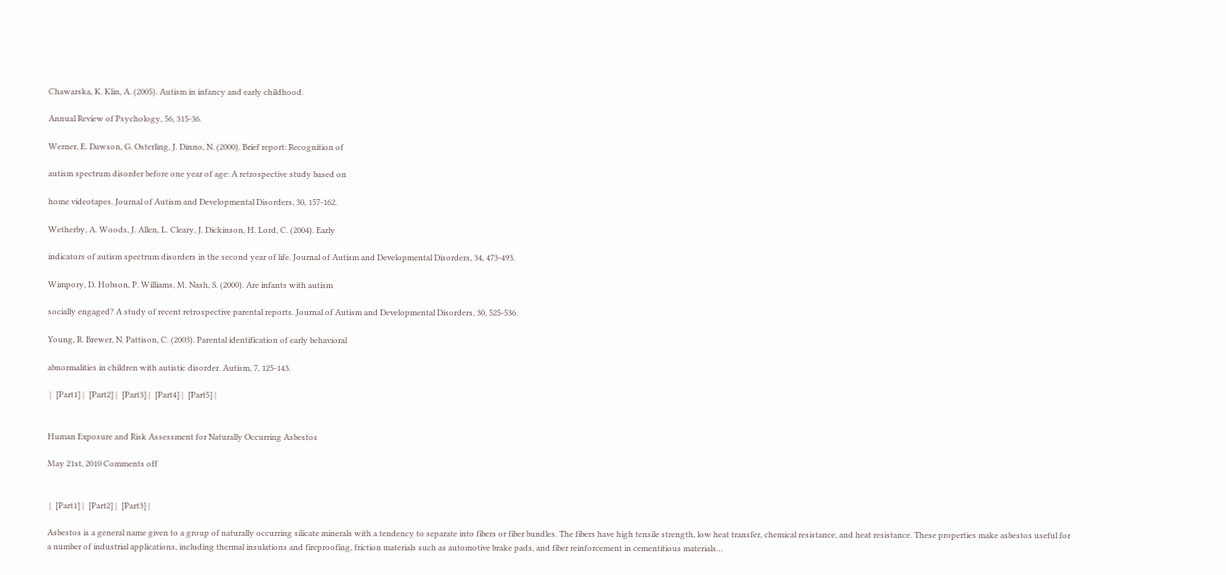Chawarska, K. Klin, A. (2005). Autism in infancy and early childhood.

Annual Review of Psychology, 56, 315-36.

Werner, E. Dawson, G. Osterling, J. Dinno, N. (2000). Brief report: Recognition of

autism spectrum disorder before one year of age: A retrospective study based on

home videotapes. Journal of Autism and Developmental Disorders, 30, 157-162.

Wetherby, A. Woods, J. Allen, L. Cleary, J. Dickinson, H. Lord, C. (2004). Early

indicators of autism spectrum disorders in the second year of life. Journal of Autism and Developmental Disorders, 34, 473-493.

Wimpory, D. Hobson, P. Williams, M. Nash, S. (2000). Are infants with autism

socially engaged? A study of recent retrospective parental reports. Journal of Autism and Developmental Disorders, 30, 525-536.

Young, R. Brewer, N. Pattison, C. (2003). Parental identification of early behavioral

abnormalities in children with autistic disorder. Autism, 7, 125-143.

 |  [Part1] |  [Part2] |  [Part3] |  [Part4] |  [Part5] |


Human Exposure and Risk Assessment for Naturally Occurring Asbestos

May 21st, 2010 Comments off


 |  [Part1] |  [Part2] |  [Part3] |

Asbestos is a general name given to a group of naturally occurring silicate minerals with a tendency to separate into fibers or fiber bundles. The fibers have high tensile strength, low heat transfer, chemical resistance, and heat resistance. These properties make asbestos useful for a number of industrial applications, including thermal insulations and fireproofing, friction materials such as automotive brake pads, and fiber reinforcement in cementitious materials…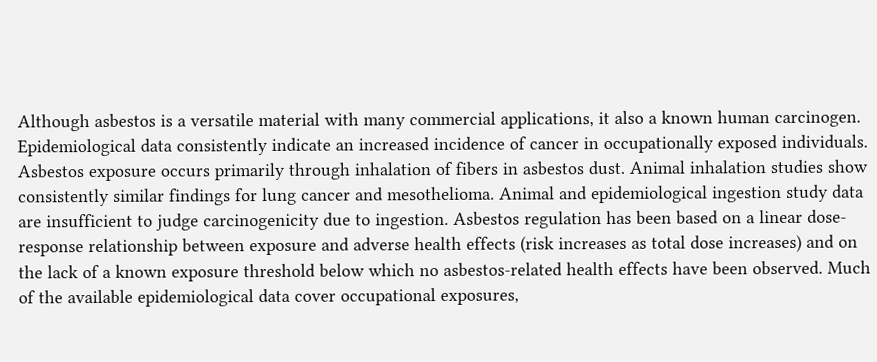Although asbestos is a versatile material with many commercial applications, it also a known human carcinogen. Epidemiological data consistently indicate an increased incidence of cancer in occupationally exposed individuals. Asbestos exposure occurs primarily through inhalation of fibers in asbestos dust. Animal inhalation studies show consistently similar findings for lung cancer and mesothelioma. Animal and epidemiological ingestion study data are insufficient to judge carcinogenicity due to ingestion. Asbestos regulation has been based on a linear dose-response relationship between exposure and adverse health effects (risk increases as total dose increases) and on the lack of a known exposure threshold below which no asbestos-related health effects have been observed. Much of the available epidemiological data cover occupational exposures,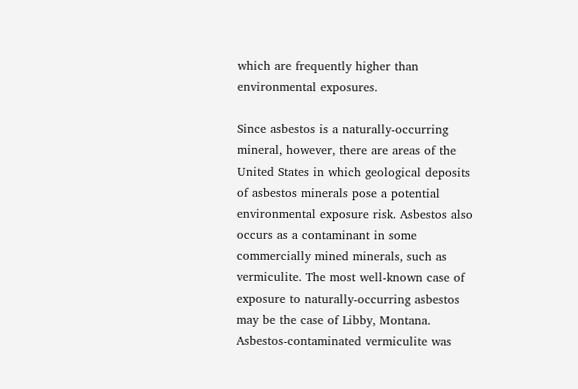which are frequently higher than environmental exposures.

Since asbestos is a naturally-occurring mineral, however, there are areas of the United States in which geological deposits of asbestos minerals pose a potential environmental exposure risk. Asbestos also occurs as a contaminant in some commercially mined minerals, such as vermiculite. The most well-known case of exposure to naturally-occurring asbestos may be the case of Libby, Montana. Asbestos-contaminated vermiculite was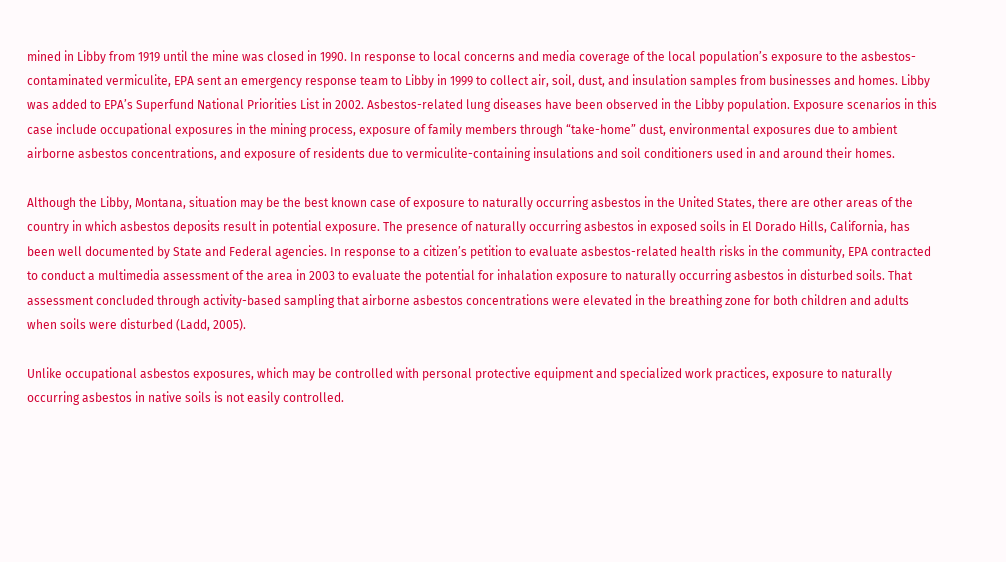mined in Libby from 1919 until the mine was closed in 1990. In response to local concerns and media coverage of the local population’s exposure to the asbestos-contaminated vermiculite, EPA sent an emergency response team to Libby in 1999 to collect air, soil, dust, and insulation samples from businesses and homes. Libby was added to EPA’s Superfund National Priorities List in 2002. Asbestos-related lung diseases have been observed in the Libby population. Exposure scenarios in this case include occupational exposures in the mining process, exposure of family members through “take-home” dust, environmental exposures due to ambient airborne asbestos concentrations, and exposure of residents due to vermiculite-containing insulations and soil conditioners used in and around their homes.

Although the Libby, Montana, situation may be the best known case of exposure to naturally occurring asbestos in the United States, there are other areas of the country in which asbestos deposits result in potential exposure. The presence of naturally occurring asbestos in exposed soils in El Dorado Hills, California, has been well documented by State and Federal agencies. In response to a citizen’s petition to evaluate asbestos-related health risks in the community, EPA contracted to conduct a multimedia assessment of the area in 2003 to evaluate the potential for inhalation exposure to naturally occurring asbestos in disturbed soils. That assessment concluded through activity-based sampling that airborne asbestos concentrations were elevated in the breathing zone for both children and adults when soils were disturbed (Ladd, 2005).

Unlike occupational asbestos exposures, which may be controlled with personal protective equipment and specialized work practices, exposure to naturally occurring asbestos in native soils is not easily controlled.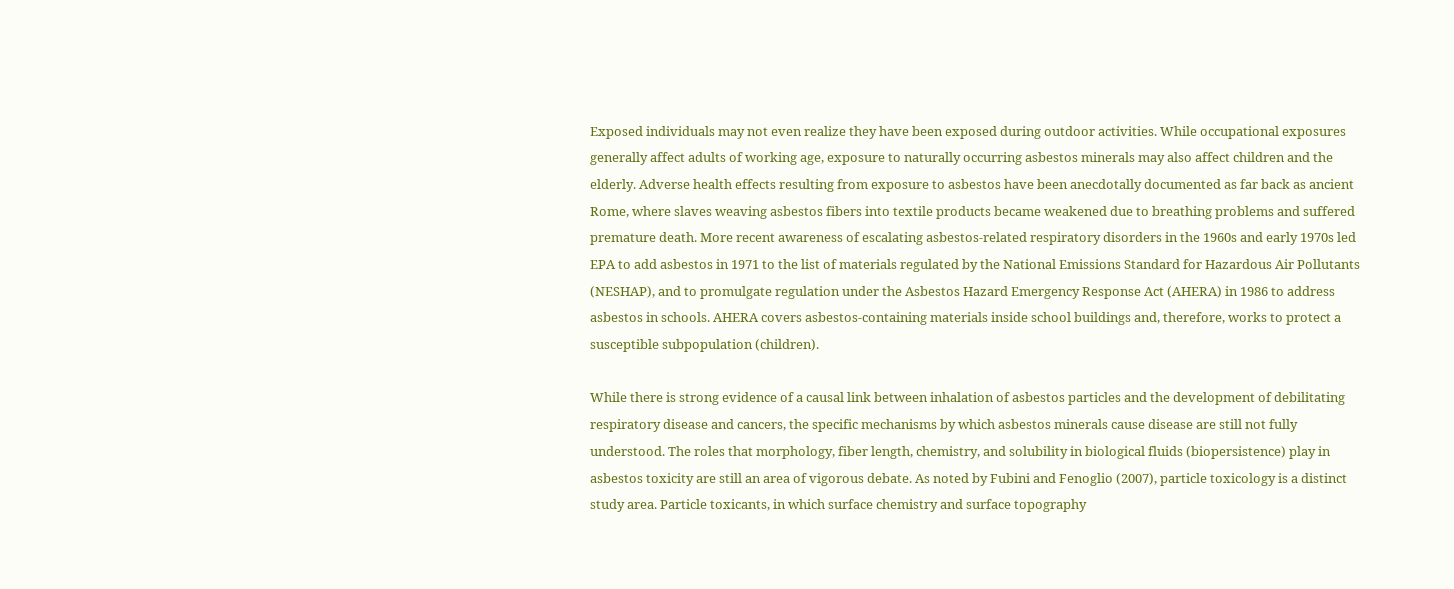Exposed individuals may not even realize they have been exposed during outdoor activities. While occupational exposures generally affect adults of working age, exposure to naturally occurring asbestos minerals may also affect children and the elderly. Adverse health effects resulting from exposure to asbestos have been anecdotally documented as far back as ancient Rome, where slaves weaving asbestos fibers into textile products became weakened due to breathing problems and suffered premature death. More recent awareness of escalating asbestos-related respiratory disorders in the 1960s and early 1970s led EPA to add asbestos in 1971 to the list of materials regulated by the National Emissions Standard for Hazardous Air Pollutants (NESHAP), and to promulgate regulation under the Asbestos Hazard Emergency Response Act (AHERA) in 1986 to address asbestos in schools. AHERA covers asbestos-containing materials inside school buildings and, therefore, works to protect a susceptible subpopulation (children).

While there is strong evidence of a causal link between inhalation of asbestos particles and the development of debilitating respiratory disease and cancers, the specific mechanisms by which asbestos minerals cause disease are still not fully understood. The roles that morphology, fiber length, chemistry, and solubility in biological fluids (biopersistence) play in asbestos toxicity are still an area of vigorous debate. As noted by Fubini and Fenoglio (2007), particle toxicology is a distinct study area. Particle toxicants, in which surface chemistry and surface topography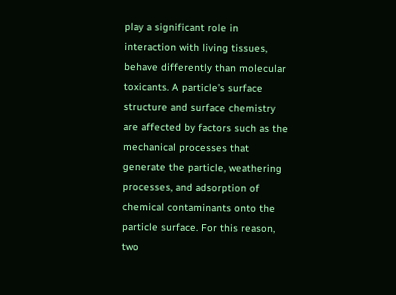play a significant role in interaction with living tissues, behave differently than molecular toxicants. A particle’s surface structure and surface chemistry are affected by factors such as the mechanical processes that generate the particle, weathering processes, and adsorption of chemical contaminants onto the particle surface. For this reason, two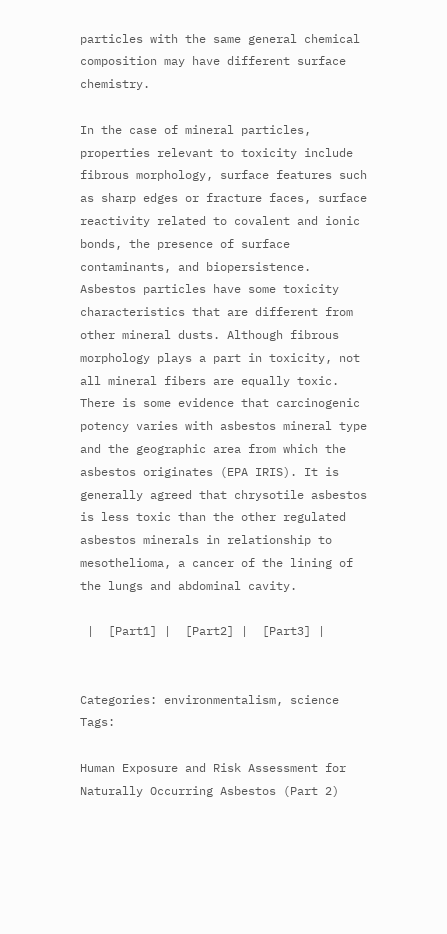particles with the same general chemical composition may have different surface chemistry.

In the case of mineral particles, properties relevant to toxicity include fibrous morphology, surface features such as sharp edges or fracture faces, surface reactivity related to covalent and ionic bonds, the presence of surface contaminants, and biopersistence. Asbestos particles have some toxicity characteristics that are different from other mineral dusts. Although fibrous morphology plays a part in toxicity, not all mineral fibers are equally toxic. There is some evidence that carcinogenic potency varies with asbestos mineral type and the geographic area from which the asbestos originates (EPA IRIS). It is generally agreed that chrysotile asbestos is less toxic than the other regulated asbestos minerals in relationship to mesothelioma, a cancer of the lining of the lungs and abdominal cavity.

 |  [Part1] |  [Part2] |  [Part3] |


Categories: environmentalism, science Tags:

Human Exposure and Risk Assessment for Naturally Occurring Asbestos (Part 2)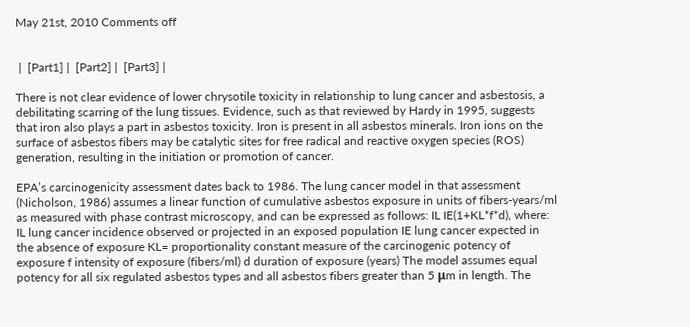May 21st, 2010 Comments off


 |  [Part1] |  [Part2] |  [Part3] |

There is not clear evidence of lower chrysotile toxicity in relationship to lung cancer and asbestosis, a debilitating scarring of the lung tissues. Evidence, such as that reviewed by Hardy in 1995, suggests that iron also plays a part in asbestos toxicity. Iron is present in all asbestos minerals. Iron ions on the surface of asbestos fibers may be catalytic sites for free radical and reactive oxygen species (ROS) generation, resulting in the initiation or promotion of cancer.

EPA’s carcinogenicity assessment dates back to 1986. The lung cancer model in that assessment (Nicholson, 1986) assumes a linear function of cumulative asbestos exposure in units of fibers-years/ml as measured with phase contrast microscopy, and can be expressed as follows: IL IE(1+KL*f*d), where: IL lung cancer incidence observed or projected in an exposed population IE lung cancer expected in the absence of exposure KL= proportionality constant measure of the carcinogenic potency of exposure f intensity of exposure (fibers/ml) d duration of exposure (years) The model assumes equal potency for all six regulated asbestos types and all asbestos fibers greater than 5 μm in length. The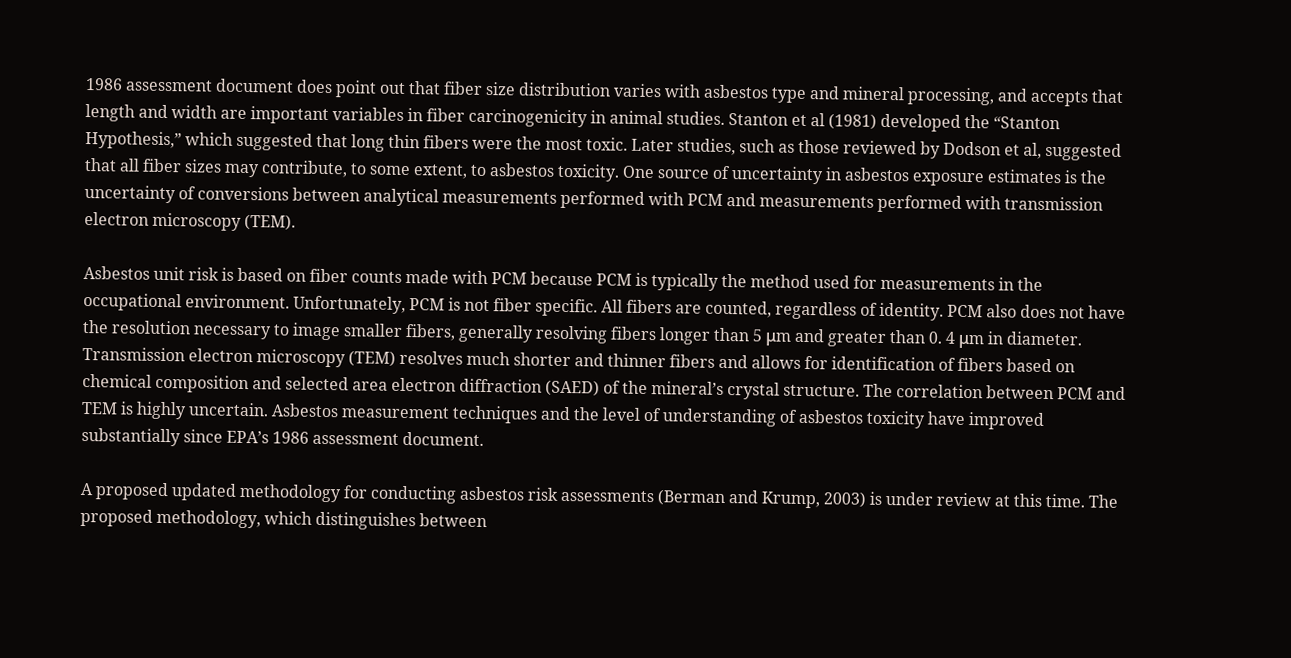1986 assessment document does point out that fiber size distribution varies with asbestos type and mineral processing, and accepts that length and width are important variables in fiber carcinogenicity in animal studies. Stanton et al (1981) developed the “Stanton Hypothesis,” which suggested that long thin fibers were the most toxic. Later studies, such as those reviewed by Dodson et al, suggested that all fiber sizes may contribute, to some extent, to asbestos toxicity. One source of uncertainty in asbestos exposure estimates is the uncertainty of conversions between analytical measurements performed with PCM and measurements performed with transmission electron microscopy (TEM).

Asbestos unit risk is based on fiber counts made with PCM because PCM is typically the method used for measurements in the occupational environment. Unfortunately, PCM is not fiber specific. All fibers are counted, regardless of identity. PCM also does not have the resolution necessary to image smaller fibers, generally resolving fibers longer than 5 μm and greater than 0. 4 μm in diameter. Transmission electron microscopy (TEM) resolves much shorter and thinner fibers and allows for identification of fibers based on chemical composition and selected area electron diffraction (SAED) of the mineral’s crystal structure. The correlation between PCM and TEM is highly uncertain. Asbestos measurement techniques and the level of understanding of asbestos toxicity have improved substantially since EPA’s 1986 assessment document.

A proposed updated methodology for conducting asbestos risk assessments (Berman and Krump, 2003) is under review at this time. The proposed methodology, which distinguishes between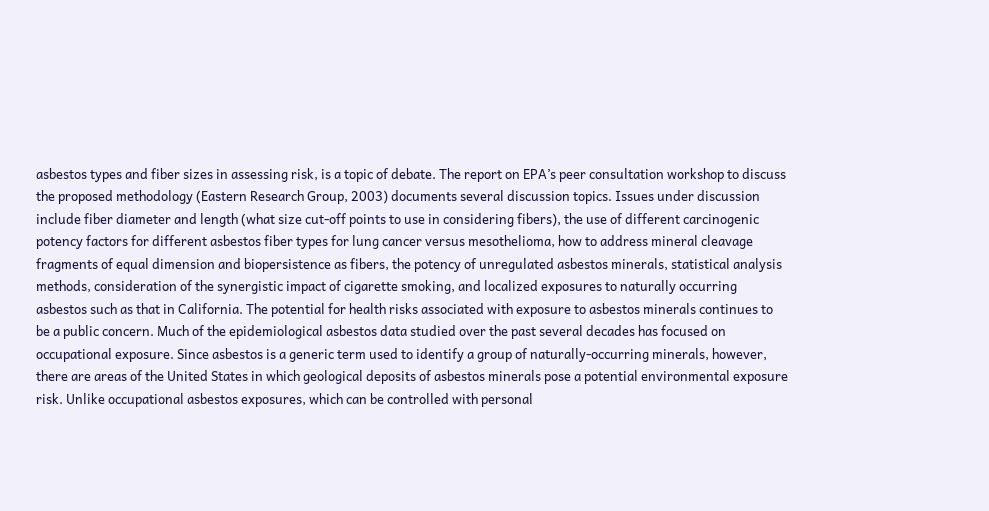asbestos types and fiber sizes in assessing risk, is a topic of debate. The report on EPA’s peer consultation workshop to discuss the proposed methodology (Eastern Research Group, 2003) documents several discussion topics. Issues under discussion include fiber diameter and length (what size cut-off points to use in considering fibers), the use of different carcinogenic potency factors for different asbestos fiber types for lung cancer versus mesothelioma, how to address mineral cleavage fragments of equal dimension and biopersistence as fibers, the potency of unregulated asbestos minerals, statistical analysis methods, consideration of the synergistic impact of cigarette smoking, and localized exposures to naturally occurring asbestos such as that in California. The potential for health risks associated with exposure to asbestos minerals continues to be a public concern. Much of the epidemiological asbestos data studied over the past several decades has focused on occupational exposure. Since asbestos is a generic term used to identify a group of naturally-occurring minerals, however, there are areas of the United States in which geological deposits of asbestos minerals pose a potential environmental exposure risk. Unlike occupational asbestos exposures, which can be controlled with personal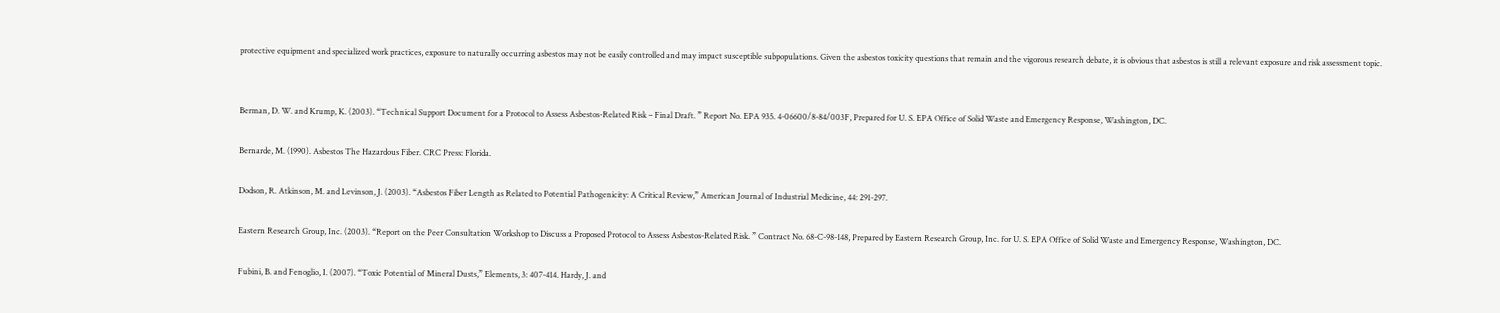protective equipment and specialized work practices, exposure to naturally occurring asbestos may not be easily controlled and may impact susceptible subpopulations. Given the asbestos toxicity questions that remain and the vigorous research debate, it is obvious that asbestos is still a relevant exposure and risk assessment topic.


Berman, D. W. and Krump, K. (2003). “Technical Support Document for a Protocol to Assess Asbestos-Related Risk – Final Draft. ” Report No. EPA 935. 4-06600/8-84/003F, Prepared for U. S. EPA Office of Solid Waste and Emergency Response, Washington, DC.

Bernarde, M. (1990). Asbestos The Hazardous Fiber. CRC Press: Florida.

Dodson, R. Atkinson, M. and Levinson, J. (2003). “Asbestos Fiber Length as Related to Potential Pathogenicity: A Critical Review,” American Journal of Industrial Medicine, 44: 291-297.

Eastern Research Group, Inc. (2003). “Report on the Peer Consultation Workshop to Discuss a Proposed Protocol to Assess Asbestos-Related Risk. ” Contract No. 68-C-98-148, Prepared by Eastern Research Group, Inc. for U. S. EPA Office of Solid Waste and Emergency Response, Washington, DC.

Fubini, B. and Fenoglio, I. (2007). “Toxic Potential of Mineral Dusts,” Elements, 3: 407-414. Hardy, J. and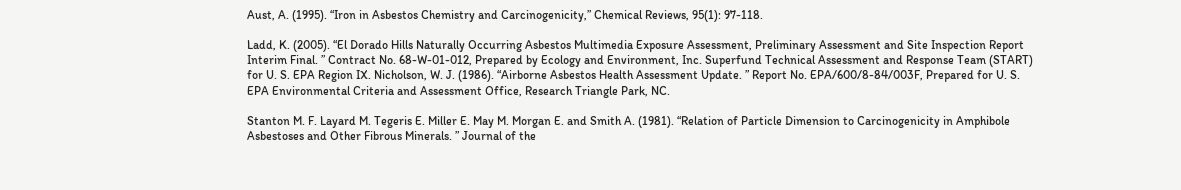Aust, A. (1995). “Iron in Asbestos Chemistry and Carcinogenicity,” Chemical Reviews, 95(1): 97-118.

Ladd, K. (2005). “El Dorado Hills Naturally Occurring Asbestos Multimedia Exposure Assessment, Preliminary Assessment and Site Inspection Report Interim Final. ” Contract No. 68-W-01-012, Prepared by Ecology and Environment, Inc. Superfund Technical Assessment and Response Team (START) for U. S. EPA Region IX. Nicholson, W. J. (1986). “Airborne Asbestos Health Assessment Update. ” Report No. EPA/600/8-84/003F, Prepared for U. S. EPA Environmental Criteria and Assessment Office, Research Triangle Park, NC.

Stanton M. F. Layard M. Tegeris E. Miller E. May M. Morgan E. and Smith A. (1981). “Relation of Particle Dimension to Carcinogenicity in Amphibole Asbestoses and Other Fibrous Minerals. ” Journal of the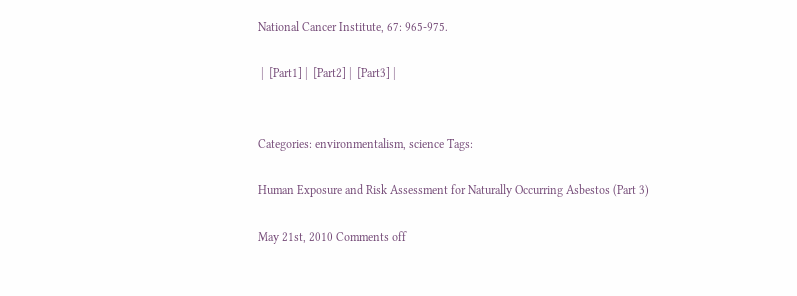National Cancer Institute, 67: 965-975.

 |  [Part1] |  [Part2] |  [Part3] |


Categories: environmentalism, science Tags:

Human Exposure and Risk Assessment for Naturally Occurring Asbestos (Part 3)

May 21st, 2010 Comments off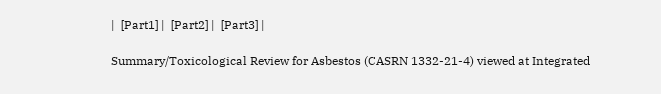|  [Part1] |  [Part2] |  [Part3] |

Summary/Toxicological Review for Asbestos (CASRN 1332-21-4) viewed at Integrated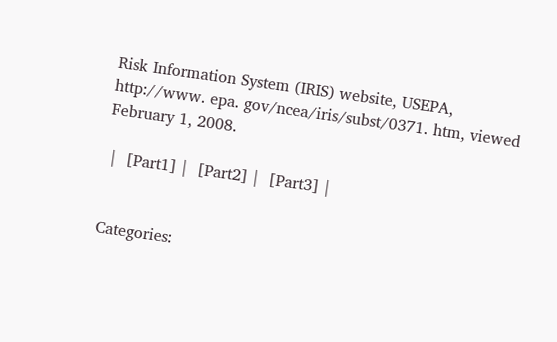Risk Information System (IRIS) website, USEPA, http://www. epa. gov/ncea/iris/subst/0371. htm, viewed February 1, 2008.

 |  [Part1] |  [Part2] |  [Part3] |


Categories: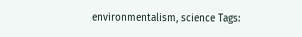environmentalism, science Tags: